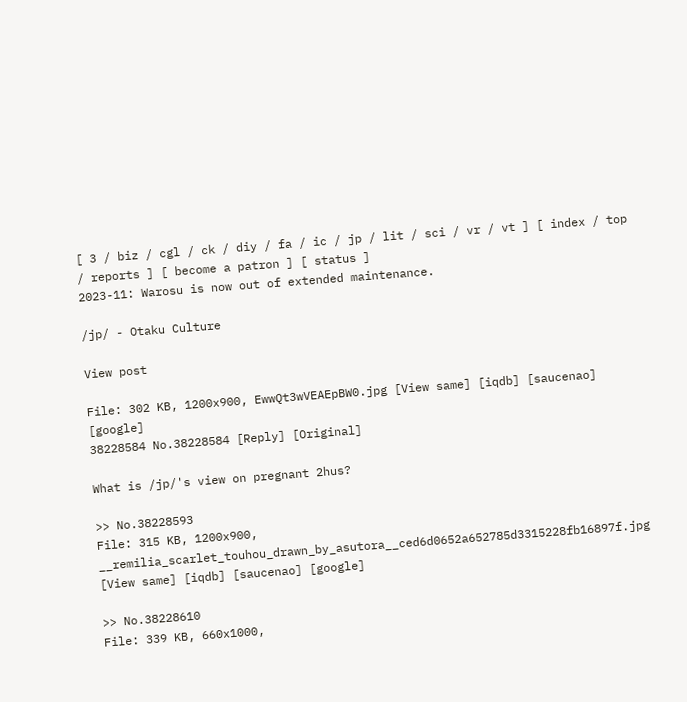[ 3 / biz / cgl / ck / diy / fa / ic / jp / lit / sci / vr / vt ] [ index / top / reports ] [ become a patron ] [ status ]
2023-11: Warosu is now out of extended maintenance.

/jp/ - Otaku Culture

View post

File: 302 KB, 1200x900, EwwQt3wVEAEpBW0.jpg [View same] [iqdb] [saucenao] [google]
38228584 No.38228584 [Reply] [Original]

What is /jp/'s view on pregnant 2hus?

>> No.38228593
File: 315 KB, 1200x900, __remilia_scarlet_touhou_drawn_by_asutora__ced6d0652a652785d3315228fb16897f.jpg [View same] [iqdb] [saucenao] [google]

>> No.38228610
File: 339 KB, 660x1000,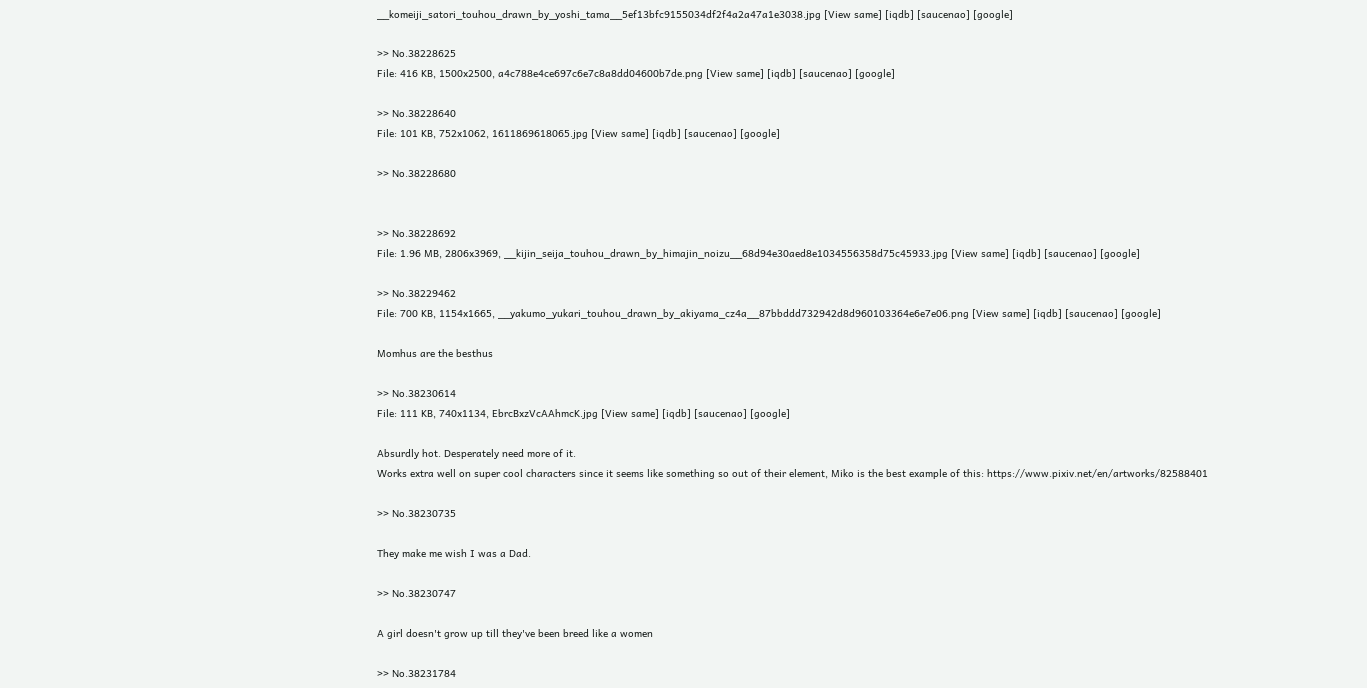__komeiji_satori_touhou_drawn_by_yoshi_tama__5ef13bfc9155034df2f4a2a47a1e3038.jpg [View same] [iqdb] [saucenao] [google]

>> No.38228625
File: 416 KB, 1500x2500, a4c788e4ce697c6e7c8a8dd04600b7de.png [View same] [iqdb] [saucenao] [google]

>> No.38228640
File: 101 KB, 752x1062, 1611869618065.jpg [View same] [iqdb] [saucenao] [google]

>> No.38228680


>> No.38228692
File: 1.96 MB, 2806x3969, __kijin_seija_touhou_drawn_by_himajin_noizu__68d94e30aed8e1034556358d75c45933.jpg [View same] [iqdb] [saucenao] [google]

>> No.38229462
File: 700 KB, 1154x1665, __yakumo_yukari_touhou_drawn_by_akiyama_cz4a__87bbddd732942d8d960103364e6e7e06.png [View same] [iqdb] [saucenao] [google]

Momhus are the besthus

>> No.38230614
File: 111 KB, 740x1134, EbrcBxzVcAAhmcK.jpg [View same] [iqdb] [saucenao] [google]

Absurdly hot. Desperately need more of it.
Works extra well on super cool characters since it seems like something so out of their element, Miko is the best example of this: https://www.pixiv.net/en/artworks/82588401

>> No.38230735

They make me wish I was a Dad.

>> No.38230747

A girl doesn't grow up till they've been breed like a women

>> No.38231784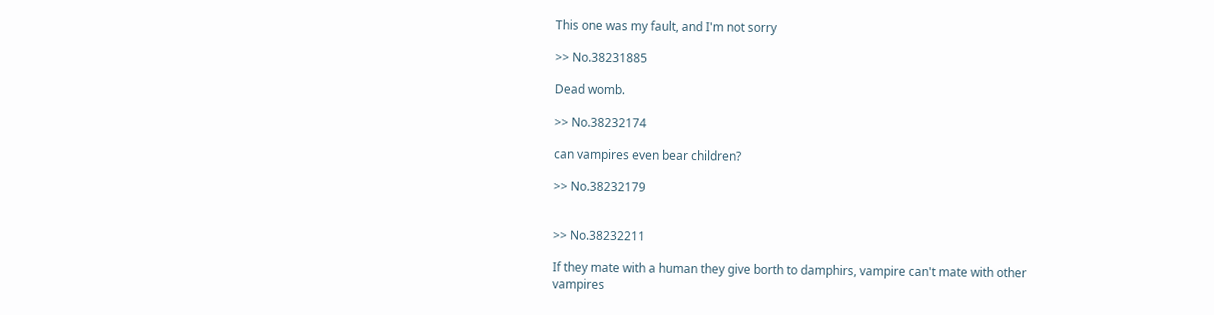This one was my fault, and I'm not sorry

>> No.38231885

Dead womb.

>> No.38232174

can vampires even bear children?

>> No.38232179


>> No.38232211

If they mate with a human they give borth to damphirs, vampire can't mate with other vampires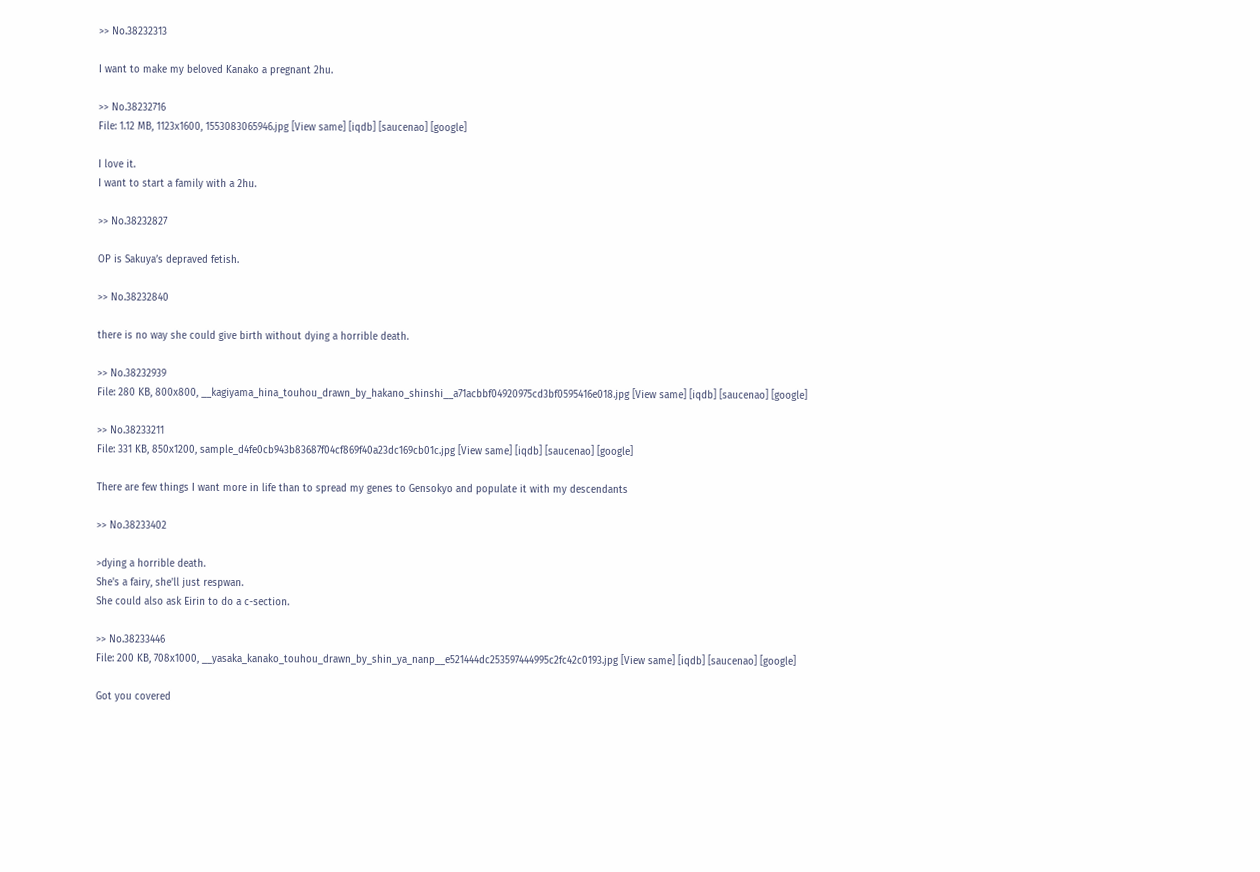>> No.38232313

I want to make my beloved Kanako a pregnant 2hu.

>> No.38232716
File: 1.12 MB, 1123x1600, 1553083065946.jpg [View same] [iqdb] [saucenao] [google]

I love it.
I want to start a family with a 2hu.

>> No.38232827

OP is Sakuya’s depraved fetish.

>> No.38232840

there is no way she could give birth without dying a horrible death.

>> No.38232939
File: 280 KB, 800x800, __kagiyama_hina_touhou_drawn_by_hakano_shinshi__a71acbbf04920975cd3bf0595416e018.jpg [View same] [iqdb] [saucenao] [google]

>> No.38233211
File: 331 KB, 850x1200, sample_d4fe0cb943b83687f04cf869f40a23dc169cb01c.jpg [View same] [iqdb] [saucenao] [google]

There are few things I want more in life than to spread my genes to Gensokyo and populate it with my descendants

>> No.38233402

>dying a horrible death.
She's a fairy, she'll just respwan.
She could also ask Eirin to do a c-section.

>> No.38233446
File: 200 KB, 708x1000, __yasaka_kanako_touhou_drawn_by_shin_ya_nanp__e521444dc253597444995c2fc42c0193.jpg [View same] [iqdb] [saucenao] [google]

Got you covered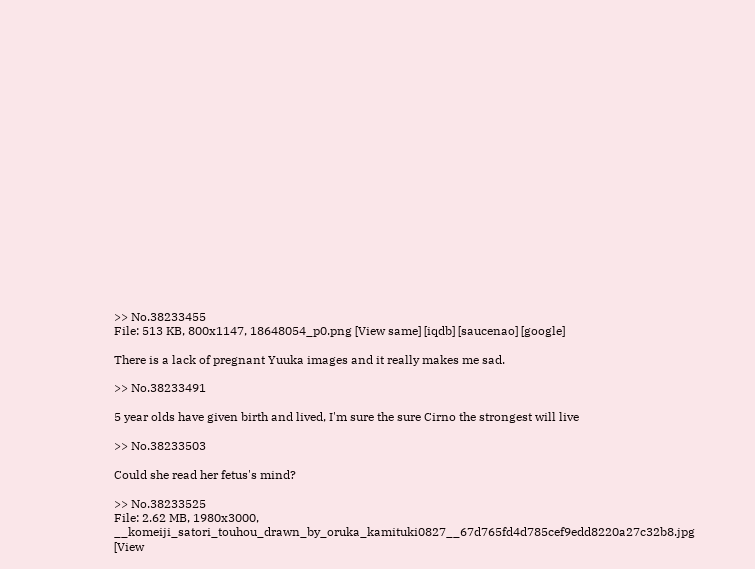>> No.38233455
File: 513 KB, 800x1147, 18648054_p0.png [View same] [iqdb] [saucenao] [google]

There is a lack of pregnant Yuuka images and it really makes me sad.

>> No.38233491

5 year olds have given birth and lived, I'm sure the sure Cirno the strongest will live

>> No.38233503

Could she read her fetus's mind?

>> No.38233525
File: 2.62 MB, 1980x3000, __komeiji_satori_touhou_drawn_by_oruka_kamituki0827__67d765fd4d785cef9edd8220a27c32b8.jpg [View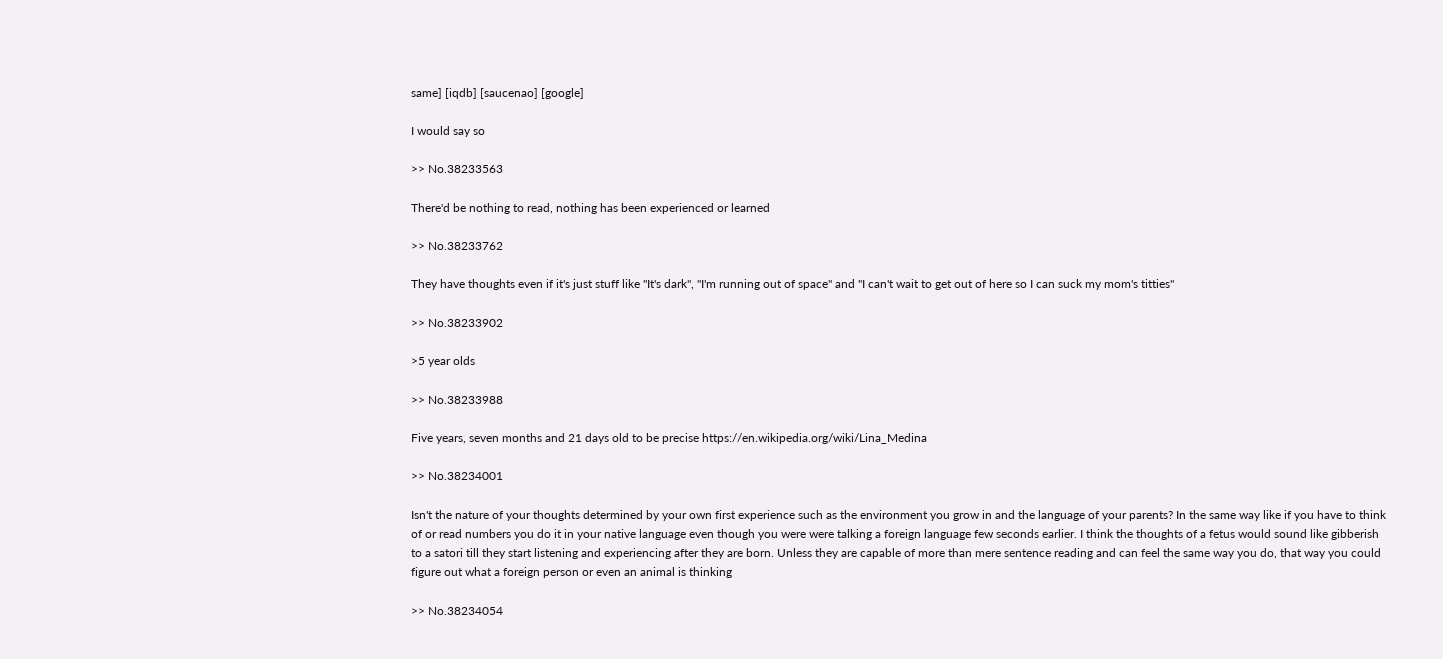same] [iqdb] [saucenao] [google]

I would say so

>> No.38233563

There'd be nothing to read, nothing has been experienced or learned

>> No.38233762

They have thoughts even if it's just stuff like "It's dark", "I'm running out of space" and "I can't wait to get out of here so I can suck my mom's titties"

>> No.38233902

>5 year olds

>> No.38233988

Five years, seven months and 21 days old to be precise https://en.wikipedia.org/wiki/Lina_Medina

>> No.38234001

Isn't the nature of your thoughts determined by your own first experience such as the environment you grow in and the language of your parents? In the same way like if you have to think of or read numbers you do it in your native language even though you were were talking a foreign language few seconds earlier. I think the thoughts of a fetus would sound like gibberish to a satori till they start listening and experiencing after they are born. Unless they are capable of more than mere sentence reading and can feel the same way you do, that way you could figure out what a foreign person or even an animal is thinking

>> No.38234054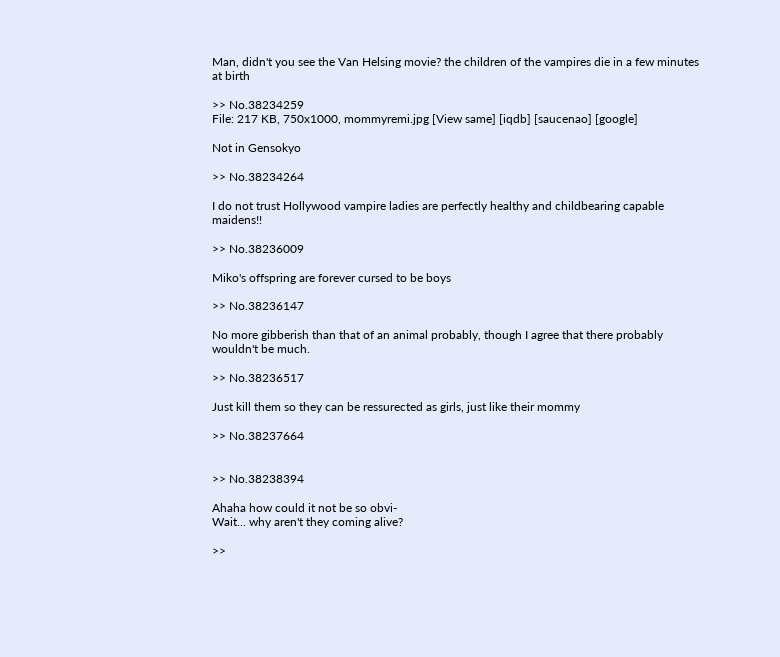Man, didn't you see the Van Helsing movie? the children of the vampires die in a few minutes at birth

>> No.38234259
File: 217 KB, 750x1000, mommyremi.jpg [View same] [iqdb] [saucenao] [google]

Not in Gensokyo

>> No.38234264

I do not trust Hollywood vampire ladies are perfectly healthy and childbearing capable maidens!!

>> No.38236009

Miko's offspring are forever cursed to be boys

>> No.38236147

No more gibberish than that of an animal probably, though I agree that there probably wouldn't be much.

>> No.38236517

Just kill them so they can be ressurected as girls, just like their mommy

>> No.38237664


>> No.38238394

Ahaha how could it not be so obvi-
Wait... why aren't they coming alive?

>>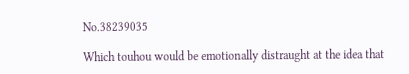No.38239035

Which touhou would be emotionally distraught at the idea that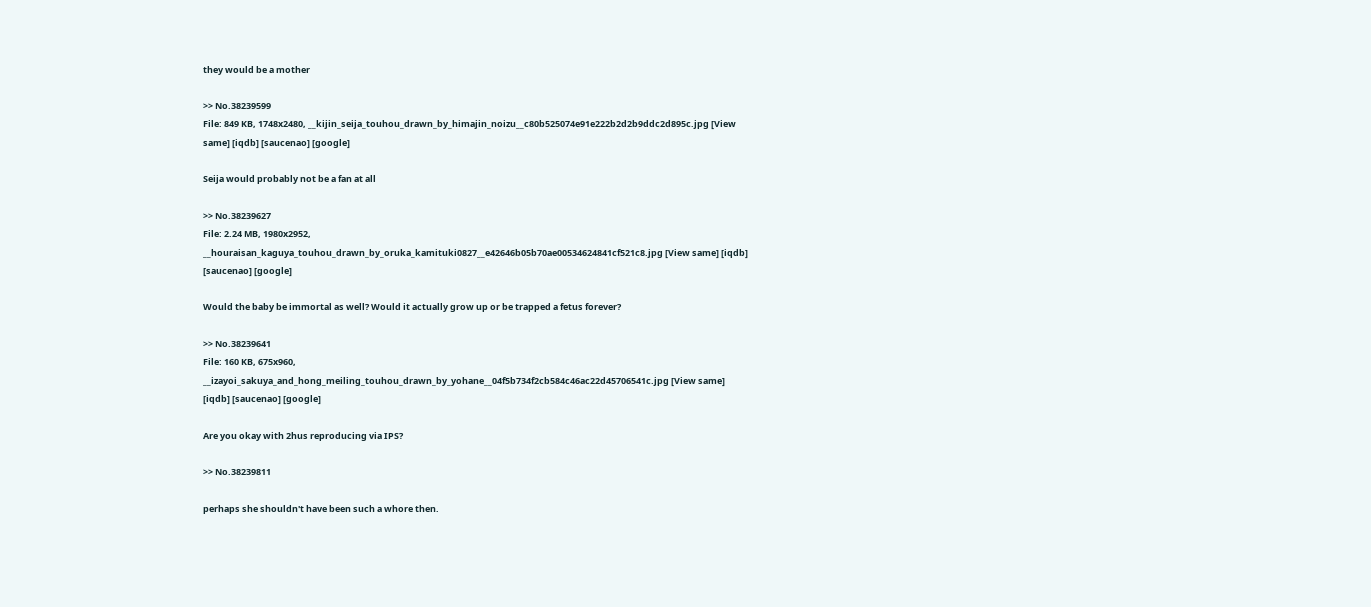they would be a mother

>> No.38239599
File: 849 KB, 1748x2480, __kijin_seija_touhou_drawn_by_himajin_noizu__c80b525074e91e222b2d2b9ddc2d895c.jpg [View same] [iqdb] [saucenao] [google]

Seija would probably not be a fan at all

>> No.38239627
File: 2.24 MB, 1980x2952, __houraisan_kaguya_touhou_drawn_by_oruka_kamituki0827__e42646b05b70ae00534624841cf521c8.jpg [View same] [iqdb] [saucenao] [google]

Would the baby be immortal as well? Would it actually grow up or be trapped a fetus forever?

>> No.38239641
File: 160 KB, 675x960, __izayoi_sakuya_and_hong_meiling_touhou_drawn_by_yohane__04f5b734f2cb584c46ac22d45706541c.jpg [View same] [iqdb] [saucenao] [google]

Are you okay with 2hus reproducing via IPS?

>> No.38239811

perhaps she shouldn't have been such a whore then.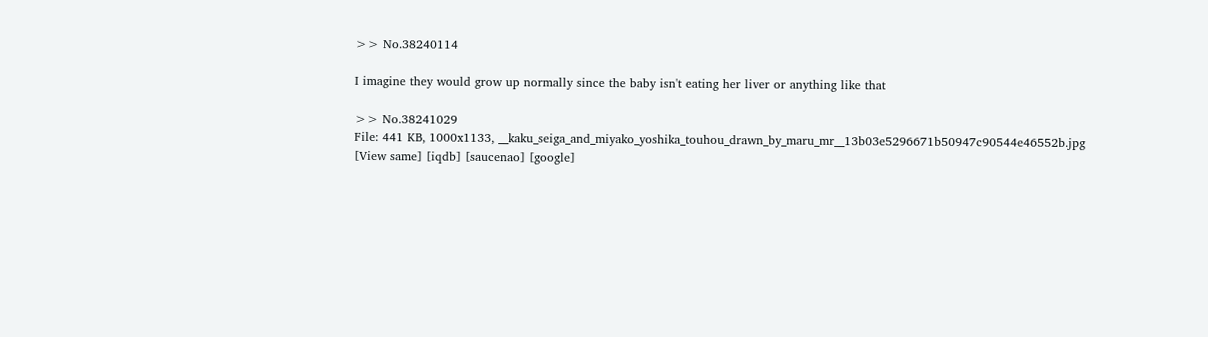>> No.38240114

I imagine they would grow up normally since the baby isn't eating her liver or anything like that

>> No.38241029
File: 441 KB, 1000x1133, __kaku_seiga_and_miyako_yoshika_touhou_drawn_by_maru_mr__13b03e5296671b50947c90544e46552b.jpg [View same] [iqdb] [saucenao] [google]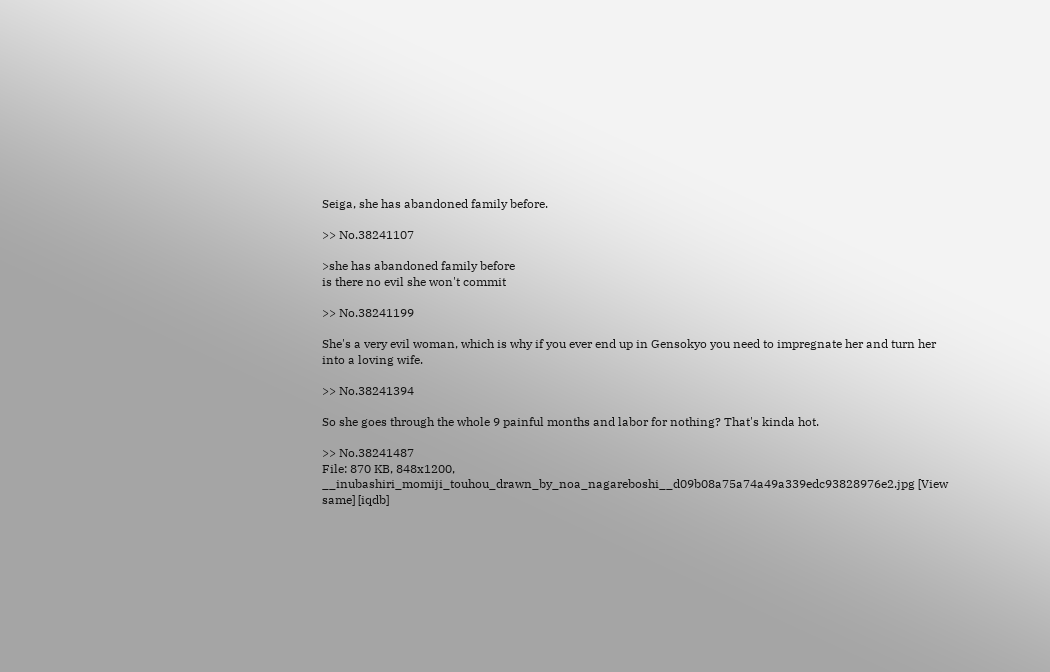Seiga, she has abandoned family before.

>> No.38241107

>she has abandoned family before
is there no evil she won't commit

>> No.38241199

She's a very evil woman, which is why if you ever end up in Gensokyo you need to impregnate her and turn her into a loving wife.

>> No.38241394

So she goes through the whole 9 painful months and labor for nothing? That's kinda hot.

>> No.38241487
File: 870 KB, 848x1200, __inubashiri_momiji_touhou_drawn_by_noa_nagareboshi__d09b08a75a74a49a339edc93828976e2.jpg [View same] [iqdb]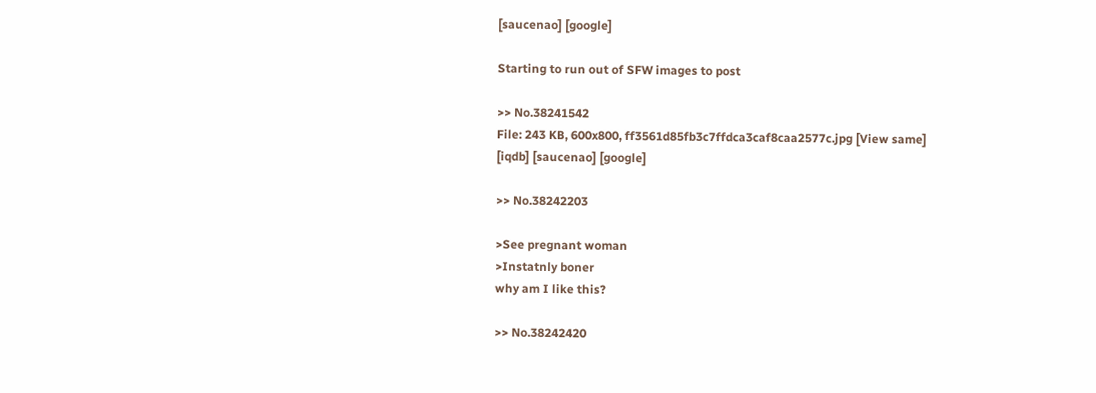[saucenao] [google]

Starting to run out of SFW images to post

>> No.38241542
File: 243 KB, 600x800, ff3561d85fb3c7ffdca3caf8caa2577c.jpg [View same] [iqdb] [saucenao] [google]

>> No.38242203

>See pregnant woman
>Instatnly boner
why am I like this?

>> No.38242420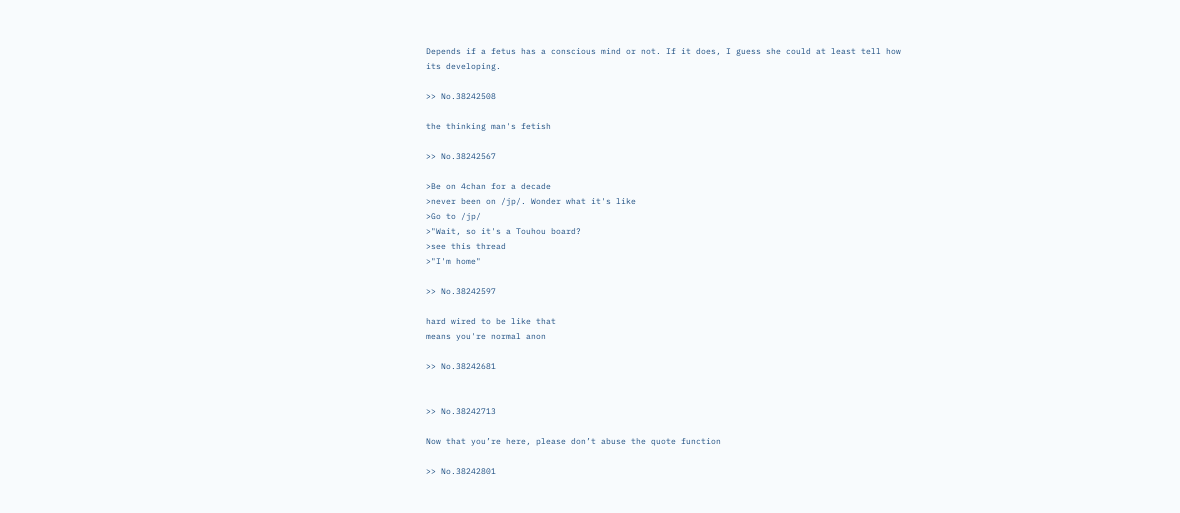Depends if a fetus has a conscious mind or not. If it does, I guess she could at least tell how its developing.

>> No.38242508

the thinking man's fetish

>> No.38242567

>Be on 4chan for a decade
>never been on /jp/. Wonder what it's like
>Go to /jp/
>"Wait, so it's a Touhou board?
>see this thread
>"I'm home"

>> No.38242597

hard wired to be like that
means you're normal anon

>> No.38242681


>> No.38242713

Now that you’re here, please don’t abuse the quote function

>> No.38242801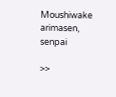Moushiwake arimasen, senpai

>>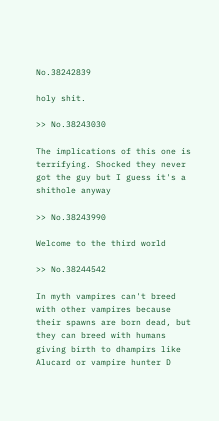No.38242839

holy shit.

>> No.38243030

The implications of this one is terrifying. Shocked they never got the guy but I guess it's a shithole anyway

>> No.38243990

Welcome to the third world

>> No.38244542

In myth vampires can't breed with other vampires because their spawns are born dead, but they can breed with humans giving birth to dhampirs like Alucard or vampire hunter D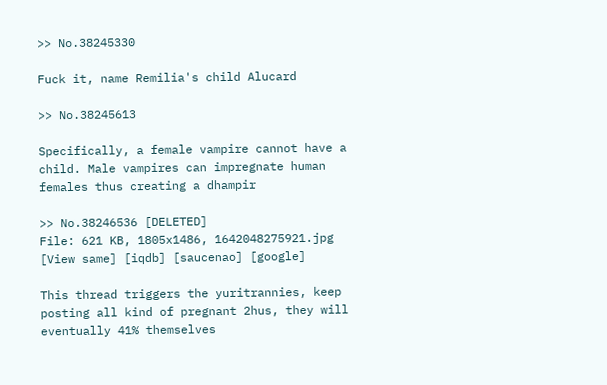>> No.38245330

Fuck it, name Remilia's child Alucard

>> No.38245613

Specifically, a female vampire cannot have a child. Male vampires can impregnate human females thus creating a dhampir

>> No.38246536 [DELETED]
File: 621 KB, 1805x1486, 1642048275921.jpg [View same] [iqdb] [saucenao] [google]

This thread triggers the yuritrannies, keep posting all kind of pregnant 2hus, they will eventually 41% themselves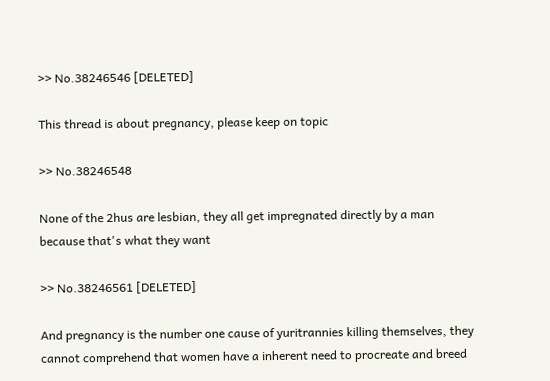>> No.38246546 [DELETED]

This thread is about pregnancy, please keep on topic

>> No.38246548

None of the 2hus are lesbian, they all get impregnated directly by a man because that's what they want

>> No.38246561 [DELETED]

And pregnancy is the number one cause of yuritrannies killing themselves, they cannot comprehend that women have a inherent need to procreate and breed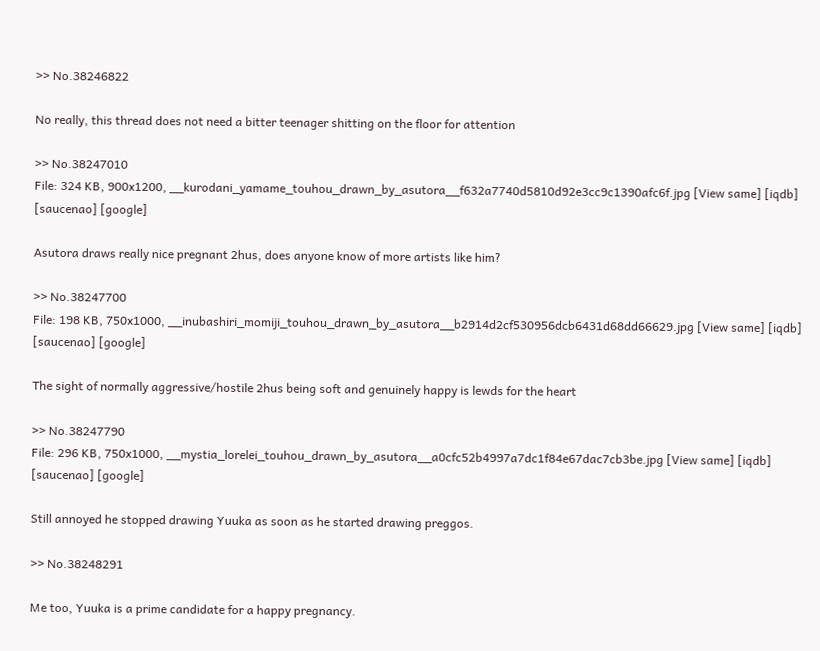>> No.38246822

No really, this thread does not need a bitter teenager shitting on the floor for attention

>> No.38247010
File: 324 KB, 900x1200, __kurodani_yamame_touhou_drawn_by_asutora__f632a7740d5810d92e3cc9c1390afc6f.jpg [View same] [iqdb] [saucenao] [google]

Asutora draws really nice pregnant 2hus, does anyone know of more artists like him?

>> No.38247700
File: 198 KB, 750x1000, __inubashiri_momiji_touhou_drawn_by_asutora__b2914d2cf530956dcb6431d68dd66629.jpg [View same] [iqdb] [saucenao] [google]

The sight of normally aggressive/hostile 2hus being soft and genuinely happy is lewds for the heart

>> No.38247790
File: 296 KB, 750x1000, __mystia_lorelei_touhou_drawn_by_asutora__a0cfc52b4997a7dc1f84e67dac7cb3be.jpg [View same] [iqdb] [saucenao] [google]

Still annoyed he stopped drawing Yuuka as soon as he started drawing preggos.

>> No.38248291

Me too, Yuuka is a prime candidate for a happy pregnancy.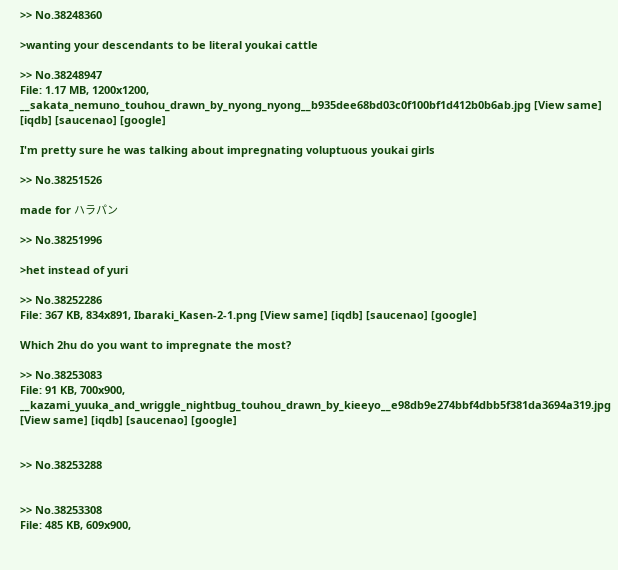>> No.38248360

>wanting your descendants to be literal youkai cattle

>> No.38248947
File: 1.17 MB, 1200x1200, __sakata_nemuno_touhou_drawn_by_nyong_nyong__b935dee68bd03c0f100bf1d412b0b6ab.jpg [View same] [iqdb] [saucenao] [google]

I'm pretty sure he was talking about impregnating voluptuous youkai girls

>> No.38251526

made for ハラパン

>> No.38251996

>het instead of yuri

>> No.38252286
File: 367 KB, 834x891, Ibaraki_Kasen-2-1.png [View same] [iqdb] [saucenao] [google]

Which 2hu do you want to impregnate the most?

>> No.38253083
File: 91 KB, 700x900, __kazami_yuuka_and_wriggle_nightbug_touhou_drawn_by_kieeyo__e98db9e274bbf4dbb5f381da3694a319.jpg [View same] [iqdb] [saucenao] [google]


>> No.38253288


>> No.38253308
File: 485 KB, 609x900,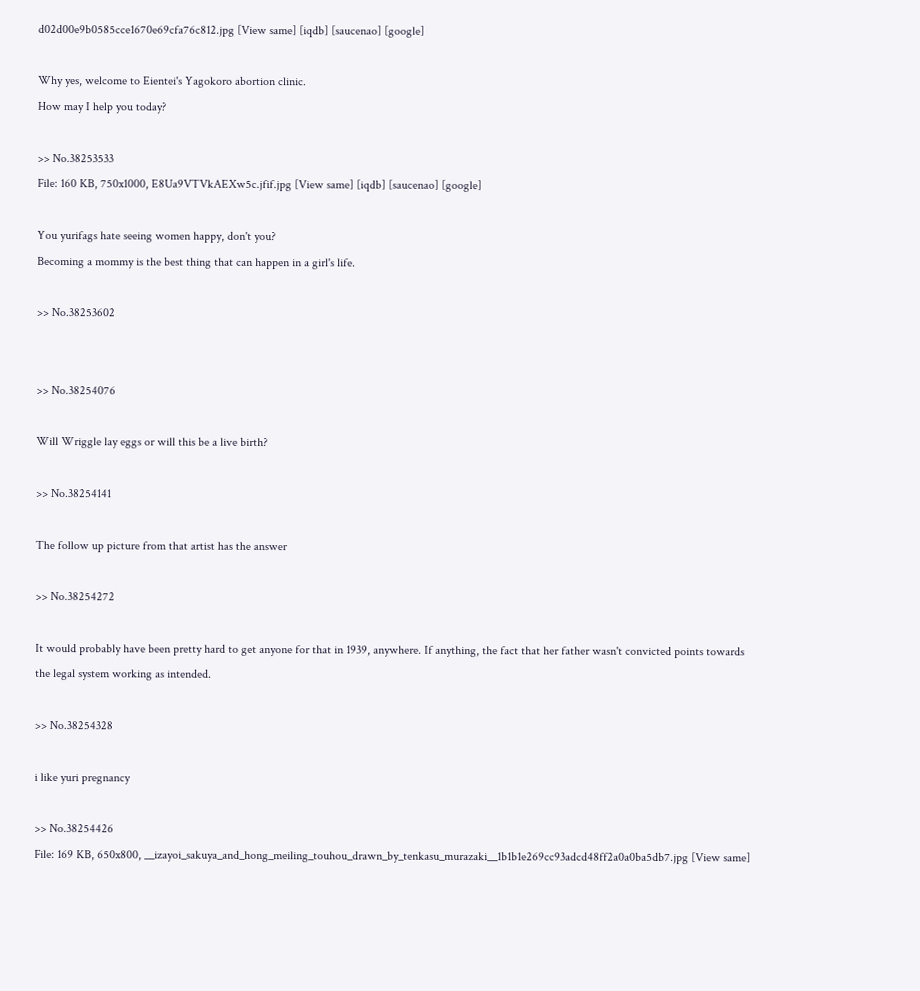d02d00e9b0585cce1670e69cfa76c812.jpg [View same] [iqdb] [saucenao] [google]

Why yes, welcome to Eientei's Yagokoro abortion clinic.
How may I help you today?

>> No.38253533
File: 160 KB, 750x1000, E8Ua9VTVkAEXw5c.jfif.jpg [View same] [iqdb] [saucenao] [google]

You yurifags hate seeing women happy, don't you?
Becoming a mommy is the best thing that can happen in a girl's life.

>> No.38253602


>> No.38254076

Will Wriggle lay eggs or will this be a live birth?

>> No.38254141

The follow up picture from that artist has the answer

>> No.38254272

It would probably have been pretty hard to get anyone for that in 1939, anywhere. If anything, the fact that her father wasn't convicted points towards the legal system working as intended.

>> No.38254328

i like yuri pregnancy

>> No.38254426
File: 169 KB, 650x800, __izayoi_sakuya_and_hong_meiling_touhou_drawn_by_tenkasu_murazaki__1b1b1e269cc93adcd48ff2a0a0ba5db7.jpg [View same]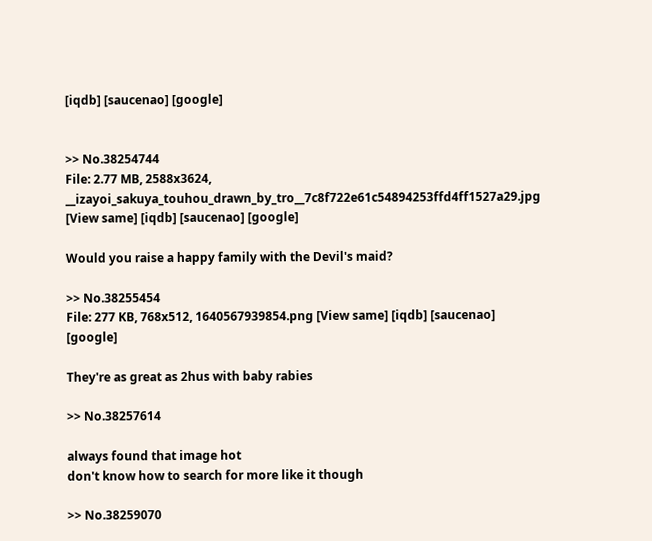[iqdb] [saucenao] [google]


>> No.38254744
File: 2.77 MB, 2588x3624, __izayoi_sakuya_touhou_drawn_by_tro__7c8f722e61c54894253ffd4ff1527a29.jpg [View same] [iqdb] [saucenao] [google]

Would you raise a happy family with the Devil's maid?

>> No.38255454
File: 277 KB, 768x512, 1640567939854.png [View same] [iqdb] [saucenao] [google]

They're as great as 2hus with baby rabies

>> No.38257614

always found that image hot
don't know how to search for more like it though

>> No.38259070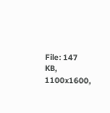File: 147 KB, 1100x1600,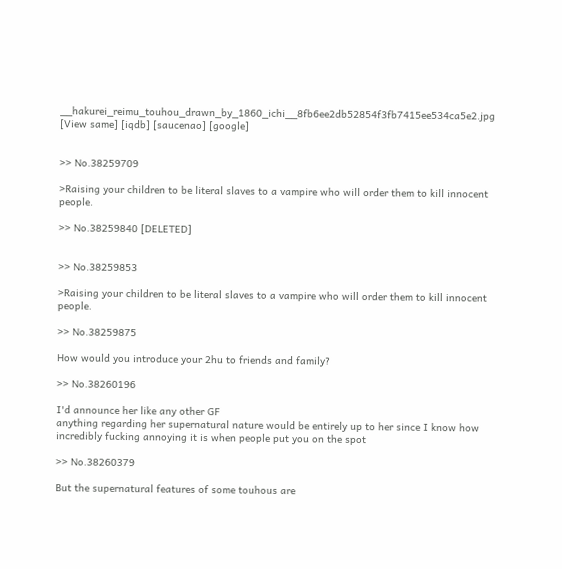__hakurei_reimu_touhou_drawn_by_1860_ichi__8fb6ee2db52854f3fb7415ee534ca5e2.jpg [View same] [iqdb] [saucenao] [google]


>> No.38259709

>Raising your children to be literal slaves to a vampire who will order them to kill innocent people.

>> No.38259840 [DELETED]


>> No.38259853

>Raising your children to be literal slaves to a vampire who will order them to kill innocent people.

>> No.38259875

How would you introduce your 2hu to friends and family?

>> No.38260196

I'd announce her like any other GF
anything regarding her supernatural nature would be entirely up to her since I know how incredibly fucking annoying it is when people put you on the spot

>> No.38260379

But the supernatural features of some touhous are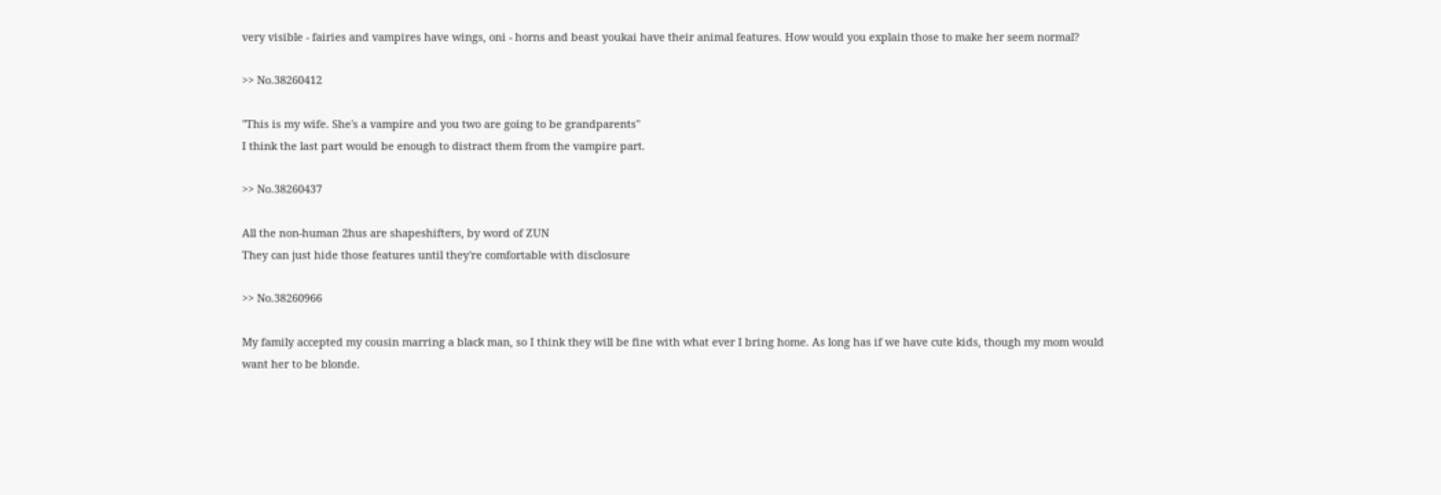very visible - fairies and vampires have wings, oni - horns and beast youkai have their animal features. How would you explain those to make her seem normal?

>> No.38260412

"This is my wife. She's a vampire and you two are going to be grandparents"
I think the last part would be enough to distract them from the vampire part.

>> No.38260437

All the non-human 2hus are shapeshifters, by word of ZUN
They can just hide those features until they're comfortable with disclosure

>> No.38260966

My family accepted my cousin marring a black man, so I think they will be fine with what ever I bring home. As long has if we have cute kids, though my mom would want her to be blonde.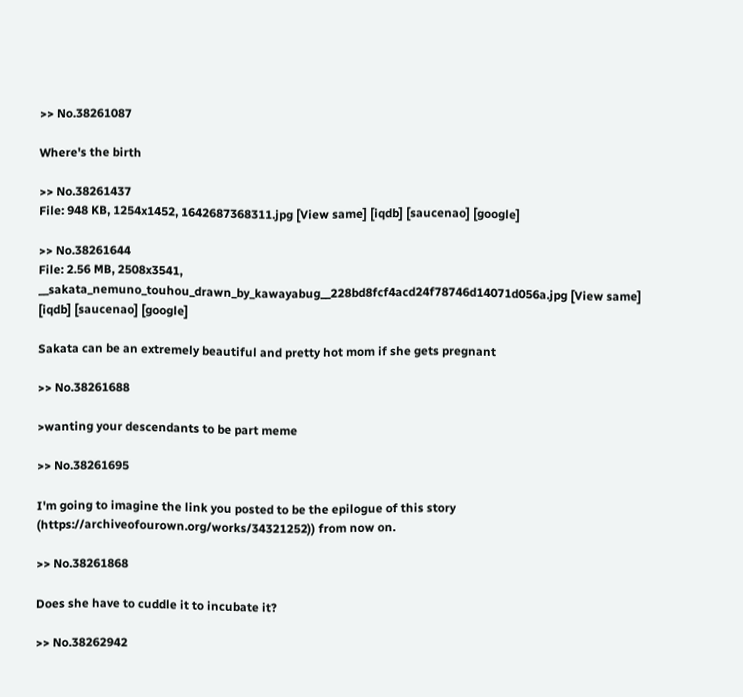>> No.38261087

Where's the birth

>> No.38261437
File: 948 KB, 1254x1452, 1642687368311.jpg [View same] [iqdb] [saucenao] [google]

>> No.38261644
File: 2.56 MB, 2508x3541, __sakata_nemuno_touhou_drawn_by_kawayabug__228bd8fcf4acd24f78746d14071d056a.jpg [View same] [iqdb] [saucenao] [google]

Sakata can be an extremely beautiful and pretty hot mom if she gets pregnant

>> No.38261688

>wanting your descendants to be part meme

>> No.38261695

I'm going to imagine the link you posted to be the epilogue of this story (https://archiveofourown.org/works/34321252)) from now on.

>> No.38261868

Does she have to cuddle it to incubate it?

>> No.38262942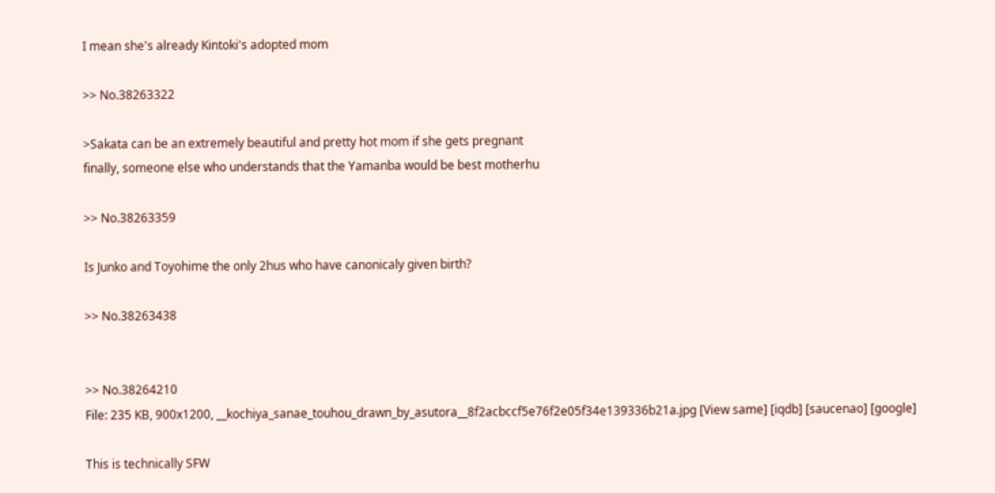I mean she's already Kintoki's adopted mom

>> No.38263322

>Sakata can be an extremely beautiful and pretty hot mom if she gets pregnant
finally, someone else who understands that the Yamanba would be best motherhu

>> No.38263359

Is Junko and Toyohime the only 2hus who have canonicaly given birth?

>> No.38263438


>> No.38264210
File: 235 KB, 900x1200, __kochiya_sanae_touhou_drawn_by_asutora__8f2acbccf5e76f2e05f34e139336b21a.jpg [View same] [iqdb] [saucenao] [google]

This is technically SFW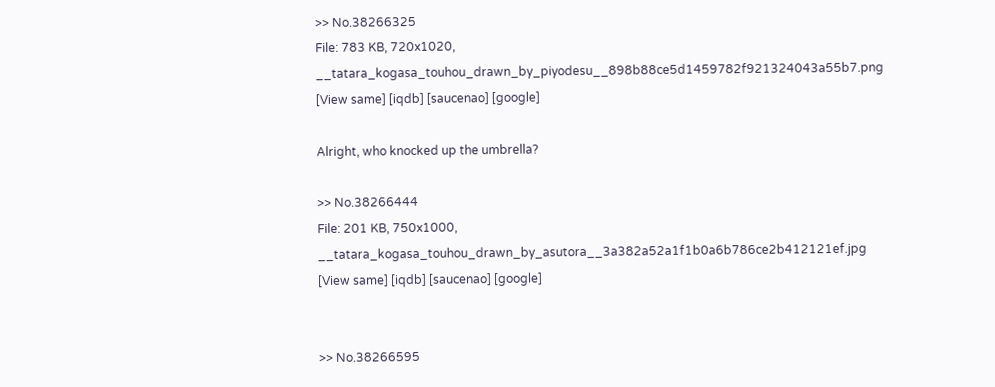>> No.38266325
File: 783 KB, 720x1020, __tatara_kogasa_touhou_drawn_by_piyodesu__898b88ce5d1459782f921324043a55b7.png [View same] [iqdb] [saucenao] [google]

Alright, who knocked up the umbrella?

>> No.38266444
File: 201 KB, 750x1000, __tatara_kogasa_touhou_drawn_by_asutora__3a382a52a1f1b0a6b786ce2b412121ef.jpg [View same] [iqdb] [saucenao] [google]


>> No.38266595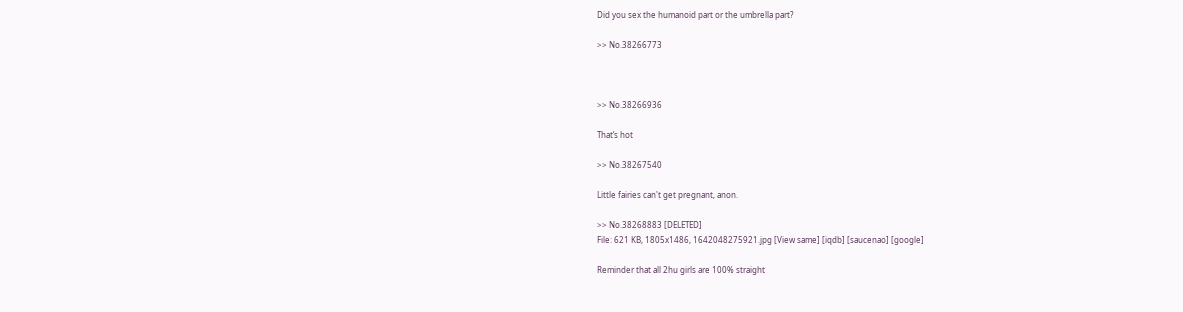Did you sex the humanoid part or the umbrella part?

>> No.38266773



>> No.38266936

That’s hot

>> No.38267540

Little fairies can't get pregnant, anon.

>> No.38268883 [DELETED]
File: 621 KB, 1805x1486, 1642048275921.jpg [View same] [iqdb] [saucenao] [google]

Reminder that all 2hu girls are 100% straight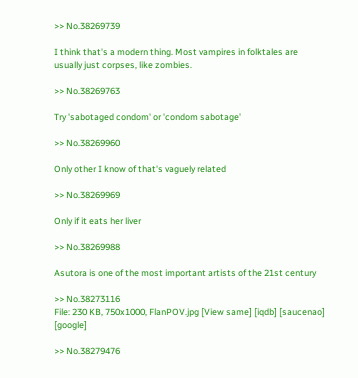>> No.38269739

I think that's a modern thing. Most vampires in folktales are usually just corpses, like zombies.

>> No.38269763

Try 'sabotaged condom' or 'condom sabotage'

>> No.38269960

Only other I know of that's vaguely related

>> No.38269969

Only if it eats her liver

>> No.38269988

Asutora is one of the most important artists of the 21st century

>> No.38273116
File: 230 KB, 750x1000, FlanPOV.jpg [View same] [iqdb] [saucenao] [google]

>> No.38279476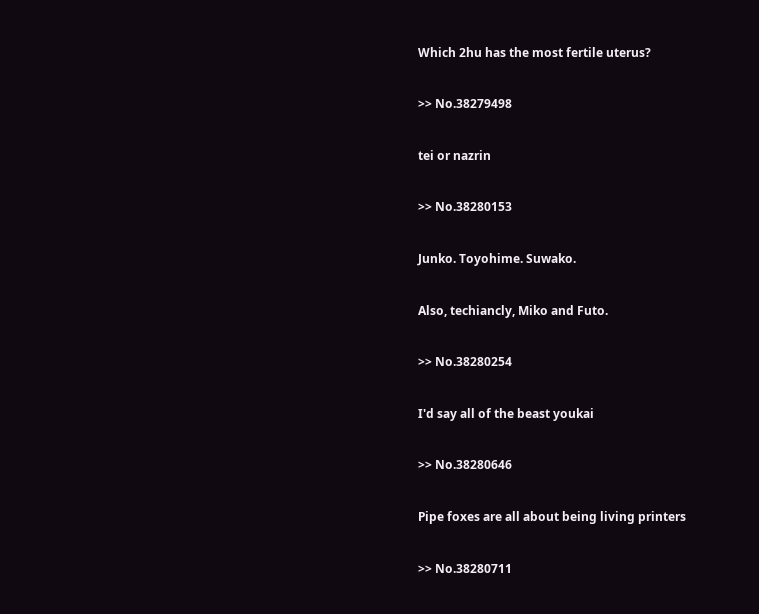Which 2hu has the most fertile uterus?

>> No.38279498

tei or nazrin

>> No.38280153

Junko. Toyohime. Suwako.

Also, techiancly, Miko and Futo.

>> No.38280254

I'd say all of the beast youkai

>> No.38280646

Pipe foxes are all about being living printers

>> No.38280711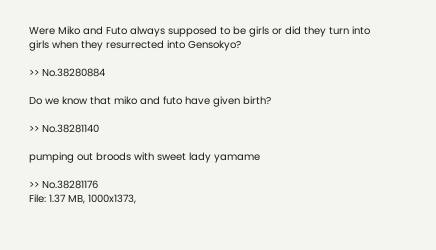Were Miko and Futo always supposed to be girls or did they turn into girls when they resurrected into Gensokyo?

>> No.38280884

Do we know that miko and futo have given birth?

>> No.38281140

pumping out broods with sweet lady yamame

>> No.38281176
File: 1.37 MB, 1000x1373,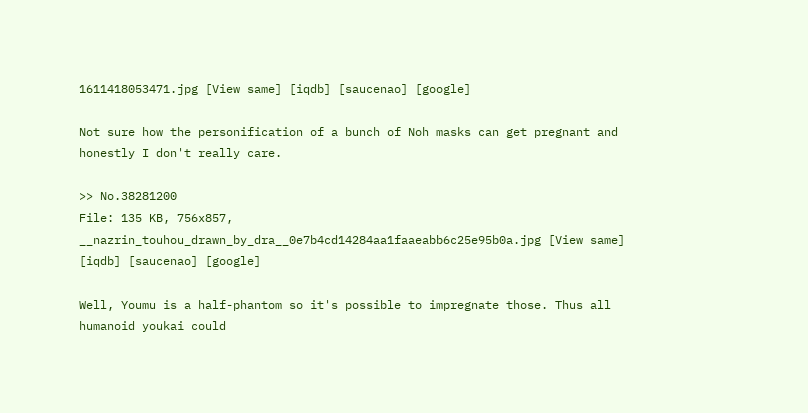1611418053471.jpg [View same] [iqdb] [saucenao] [google]

Not sure how the personification of a bunch of Noh masks can get pregnant and honestly I don't really care.

>> No.38281200
File: 135 KB, 756x857, __nazrin_touhou_drawn_by_dra__0e7b4cd14284aa1faaeabb6c25e95b0a.jpg [View same] [iqdb] [saucenao] [google]

Well, Youmu is a half-phantom so it's possible to impregnate those. Thus all humanoid youkai could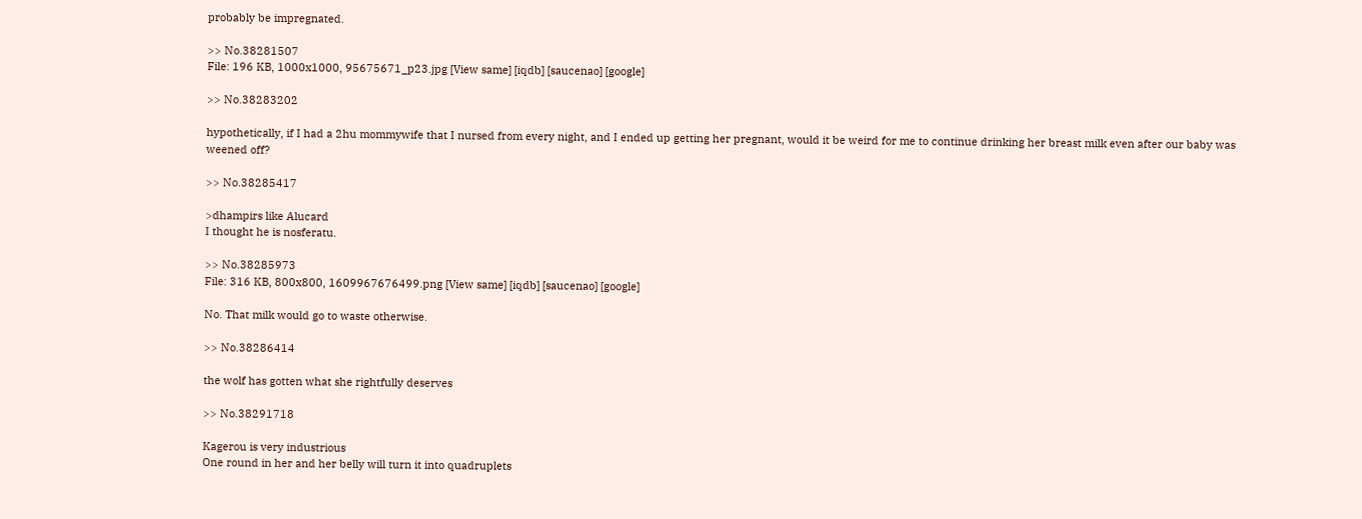probably be impregnated.

>> No.38281507
File: 196 KB, 1000x1000, 95675671_p23.jpg [View same] [iqdb] [saucenao] [google]

>> No.38283202

hypothetically, if I had a 2hu mommywife that I nursed from every night, and I ended up getting her pregnant, would it be weird for me to continue drinking her breast milk even after our baby was weened off?

>> No.38285417

>dhampirs like Alucard
I thought he is nosferatu.

>> No.38285973
File: 316 KB, 800x800, 1609967676499.png [View same] [iqdb] [saucenao] [google]

No. That milk would go to waste otherwise.

>> No.38286414

the wolf has gotten what she rightfully deserves

>> No.38291718

Kagerou is very industrious
One round in her and her belly will turn it into quadruplets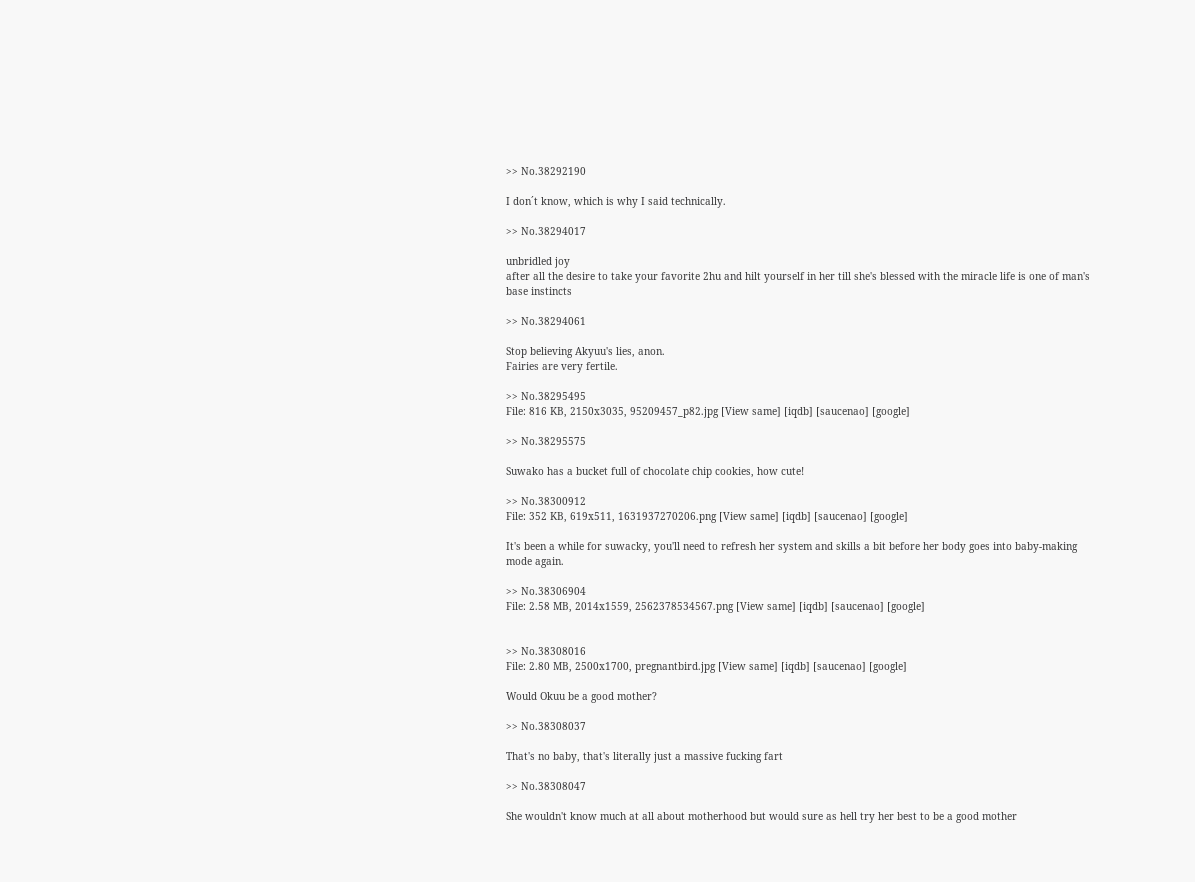>> No.38292190

I don´t know, which is why I said technically.

>> No.38294017

unbridled joy
after all the desire to take your favorite 2hu and hilt yourself in her till she's blessed with the miracle life is one of man's base instincts

>> No.38294061

Stop believing Akyuu's lies, anon.
Fairies are very fertile.

>> No.38295495
File: 816 KB, 2150x3035, 95209457_p82.jpg [View same] [iqdb] [saucenao] [google]

>> No.38295575

Suwako has a bucket full of chocolate chip cookies, how cute!

>> No.38300912
File: 352 KB, 619x511, 1631937270206.png [View same] [iqdb] [saucenao] [google]

It's been a while for suwacky, you'll need to refresh her system and skills a bit before her body goes into baby-making mode again.

>> No.38306904
File: 2.58 MB, 2014x1559, 2562378534567.png [View same] [iqdb] [saucenao] [google]


>> No.38308016
File: 2.80 MB, 2500x1700, pregnantbird.jpg [View same] [iqdb] [saucenao] [google]

Would Okuu be a good mother?

>> No.38308037

That's no baby, that's literally just a massive fucking fart

>> No.38308047

She wouldn't know much at all about motherhood but would sure as hell try her best to be a good mother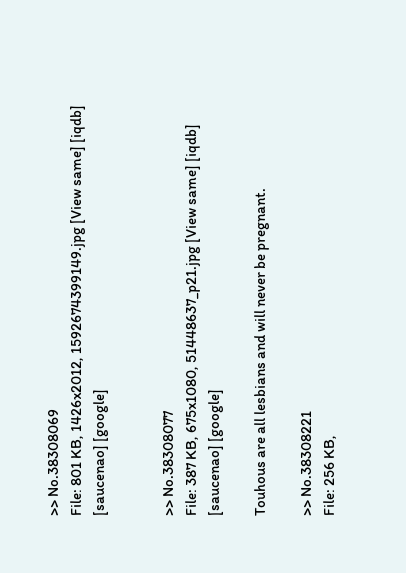>> No.38308069
File: 801 KB, 1426x2012, 1592674399149.jpg [View same] [iqdb] [saucenao] [google]


>> No.38308077
File: 387 KB, 675x1080, 51448637_p21.jpg [View same] [iqdb] [saucenao] [google]

Touhous are all lesbians and will never be pregnant.

>> No.38308221
File: 256 KB,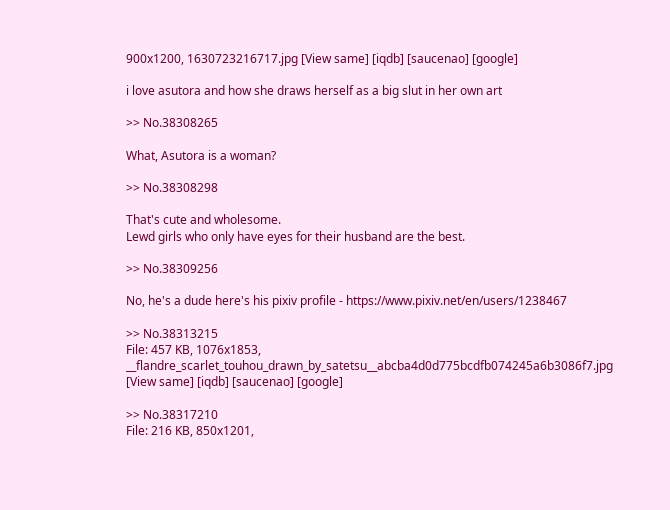900x1200, 1630723216717.jpg [View same] [iqdb] [saucenao] [google]

i love asutora and how she draws herself as a big slut in her own art

>> No.38308265

What, Asutora is a woman?

>> No.38308298

That's cute and wholesome.
Lewd girls who only have eyes for their husband are the best.

>> No.38309256

No, he's a dude here's his pixiv profile - https://www.pixiv.net/en/users/1238467

>> No.38313215
File: 457 KB, 1076x1853, __flandre_scarlet_touhou_drawn_by_satetsu__abcba4d0d775bcdfb074245a6b3086f7.jpg [View same] [iqdb] [saucenao] [google]

>> No.38317210
File: 216 KB, 850x1201,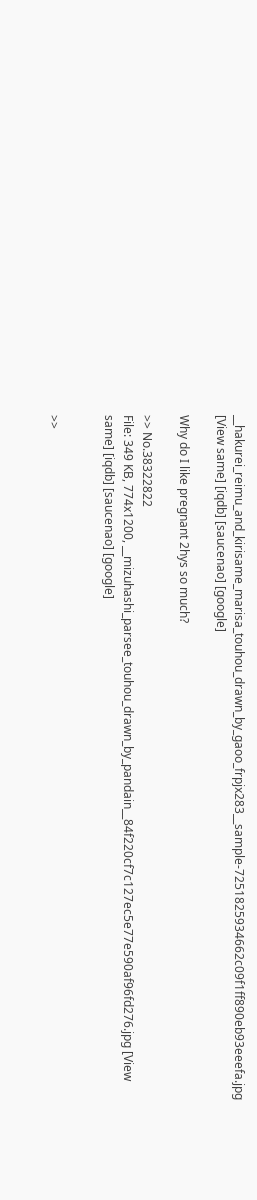__hakurei_reimu_and_kirisame_marisa_touhou_drawn_by_gaoo_frpjx283__sample-7251825934662c09f1ff890eb93eeefa.jpg [View same] [iqdb] [saucenao] [google]

Why do I like pregnant 2hys so much?

>> No.38322822
File: 349 KB, 774x1200, __mizuhashi_parsee_touhou_drawn_by_pandain__84f220cf7c127ec5e77e590af96fd276.jpg [View same] [iqdb] [saucenao] [google]


>>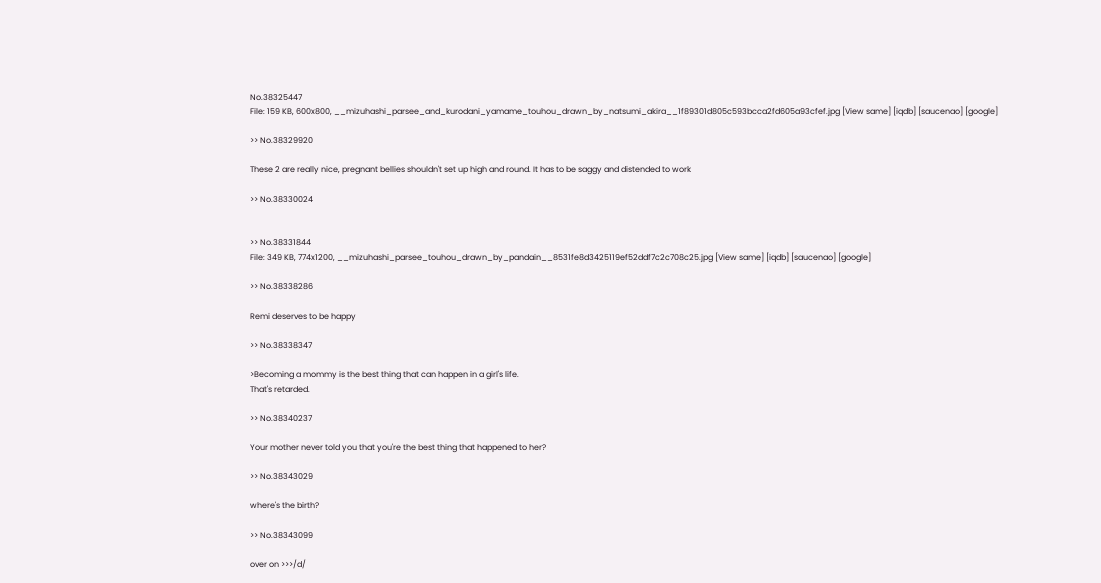No.38325447
File: 159 KB, 600x800, __mizuhashi_parsee_and_kurodani_yamame_touhou_drawn_by_natsumi_akira__1f89301d805c593bcca2fd605a93cfef.jpg [View same] [iqdb] [saucenao] [google]

>> No.38329920

These 2 are really nice, pregnant bellies shouldn't set up high and round. It has to be saggy and distended to work

>> No.38330024


>> No.38331844
File: 349 KB, 774x1200, __mizuhashi_parsee_touhou_drawn_by_pandain__8531fe8d3425119ef52ddf7c2c708c25.jpg [View same] [iqdb] [saucenao] [google]

>> No.38338286

Remi deserves to be happy

>> No.38338347

>Becoming a mommy is the best thing that can happen in a girl's life.
That's retarded.

>> No.38340237

Your mother never told you that you're the best thing that happened to her?

>> No.38343029

where's the birth?

>> No.38343099

over on >>>/d/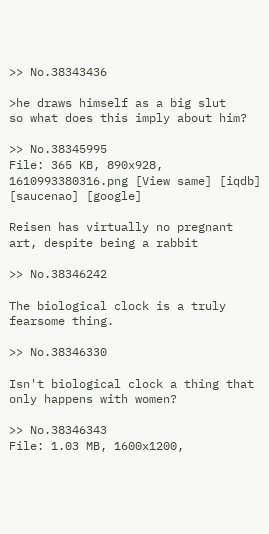>> No.38343436

>he draws himself as a big slut
so what does this imply about him?

>> No.38345995
File: 365 KB, 890x928, 1610993380316.png [View same] [iqdb] [saucenao] [google]

Reisen has virtually no pregnant art, despite being a rabbit

>> No.38346242

The biological clock is a truly fearsome thing.

>> No.38346330

Isn't biological clock a thing that only happens with women?

>> No.38346343
File: 1.03 MB, 1600x1200,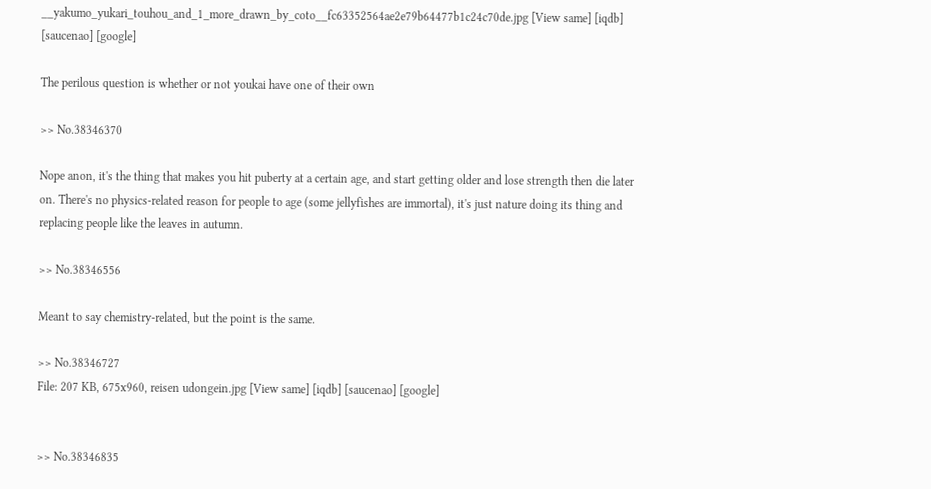__yakumo_yukari_touhou_and_1_more_drawn_by_coto__fc63352564ae2e79b64477b1c24c70de.jpg [View same] [iqdb] [saucenao] [google]

The perilous question is whether or not youkai have one of their own

>> No.38346370

Nope anon, it's the thing that makes you hit puberty at a certain age, and start getting older and lose strength then die later on. There's no physics-related reason for people to age (some jellyfishes are immortal), it's just nature doing its thing and replacing people like the leaves in autumn.

>> No.38346556

Meant to say chemistry-related, but the point is the same.

>> No.38346727
File: 207 KB, 675x960, reisen udongein.jpg [View same] [iqdb] [saucenao] [google]


>> No.38346835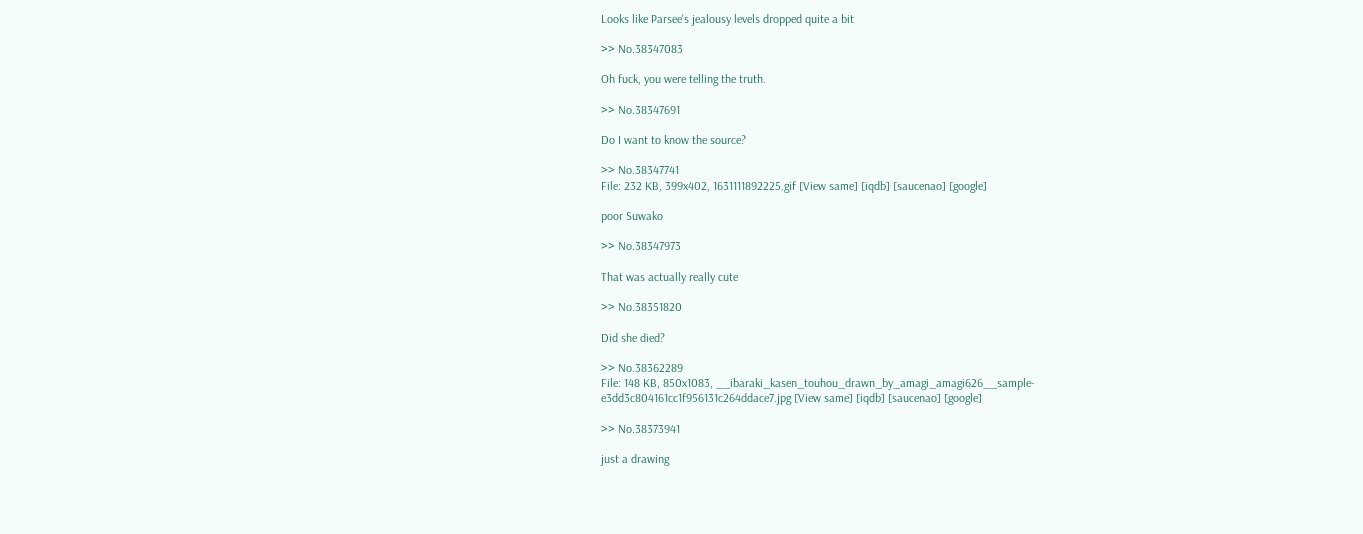Looks like Parsee's jealousy levels dropped quite a bit

>> No.38347083

Oh fuck, you were telling the truth.

>> No.38347691

Do I want to know the source?

>> No.38347741
File: 232 KB, 399x402, 1631111892225.gif [View same] [iqdb] [saucenao] [google]

poor Suwako

>> No.38347973

That was actually really cute

>> No.38351820

Did she died?

>> No.38362289
File: 148 KB, 850x1083, __ibaraki_kasen_touhou_drawn_by_amagi_amagi626__sample-e3dd3c804161cc1f956131c264ddace7.jpg [View same] [iqdb] [saucenao] [google]

>> No.38373941

just a drawing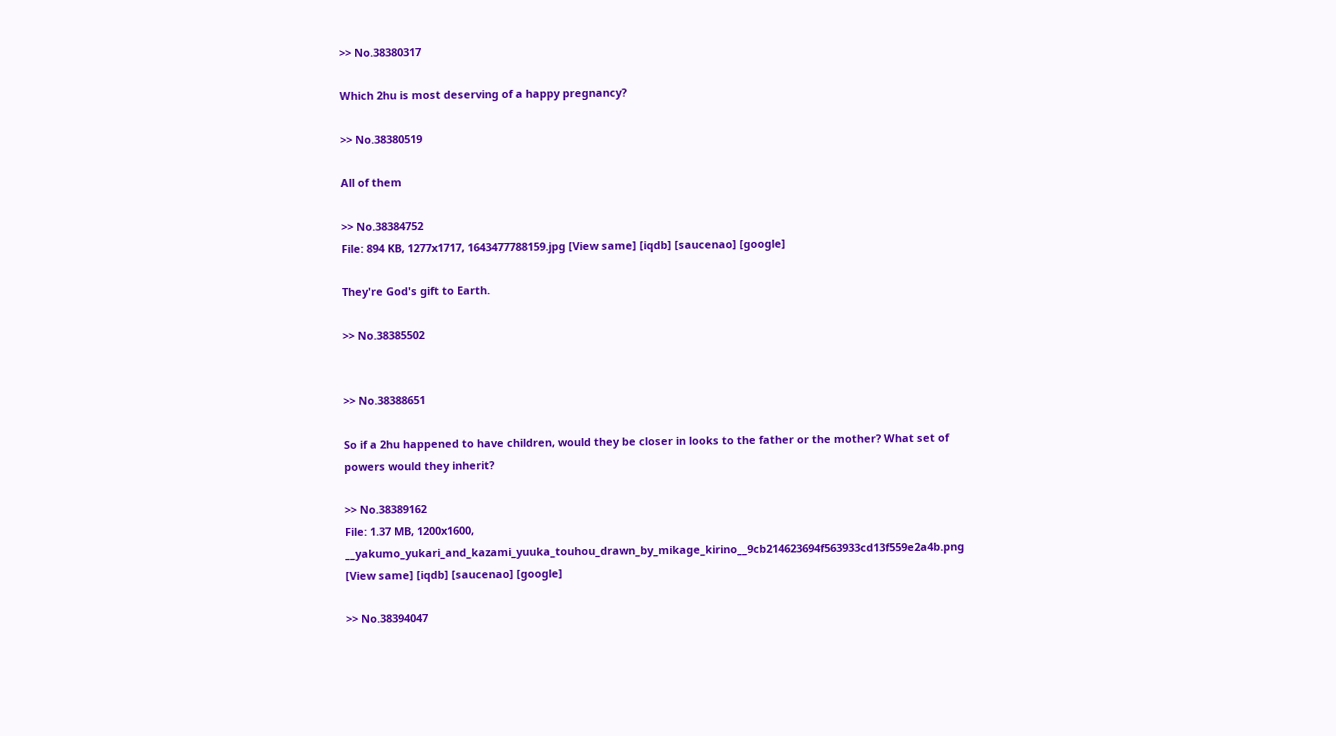>> No.38380317

Which 2hu is most deserving of a happy pregnancy?

>> No.38380519

All of them

>> No.38384752
File: 894 KB, 1277x1717, 1643477788159.jpg [View same] [iqdb] [saucenao] [google]

They're God's gift to Earth.

>> No.38385502


>> No.38388651

So if a 2hu happened to have children, would they be closer in looks to the father or the mother? What set of powers would they inherit?

>> No.38389162
File: 1.37 MB, 1200x1600, __yakumo_yukari_and_kazami_yuuka_touhou_drawn_by_mikage_kirino__9cb214623694f563933cd13f559e2a4b.png [View same] [iqdb] [saucenao] [google]

>> No.38394047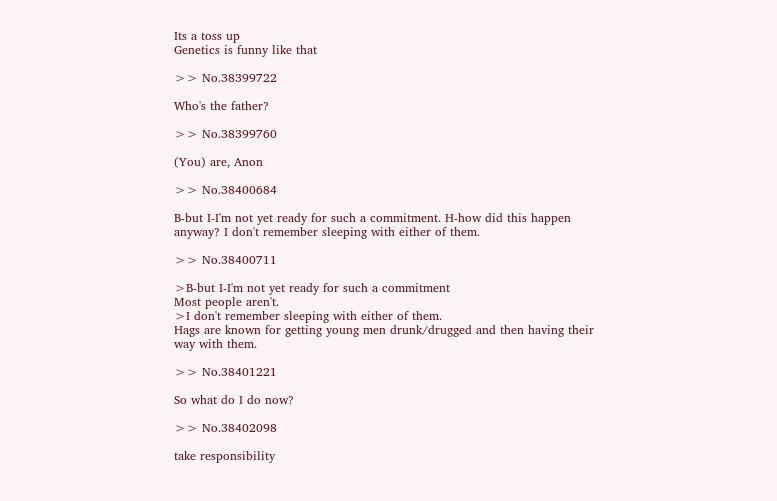Its a toss up
Genetics is funny like that

>> No.38399722

Who's the father?

>> No.38399760

(You) are, Anon

>> No.38400684

B-but I-I'm not yet ready for such a commitment. H-how did this happen anyway? I don't remember sleeping with either of them.

>> No.38400711

>B-but I-I'm not yet ready for such a commitment
Most people aren't.
>I don't remember sleeping with either of them.
Hags are known for getting young men drunk/drugged and then having their way with them.

>> No.38401221

So what do I do now?

>> No.38402098

take responsibility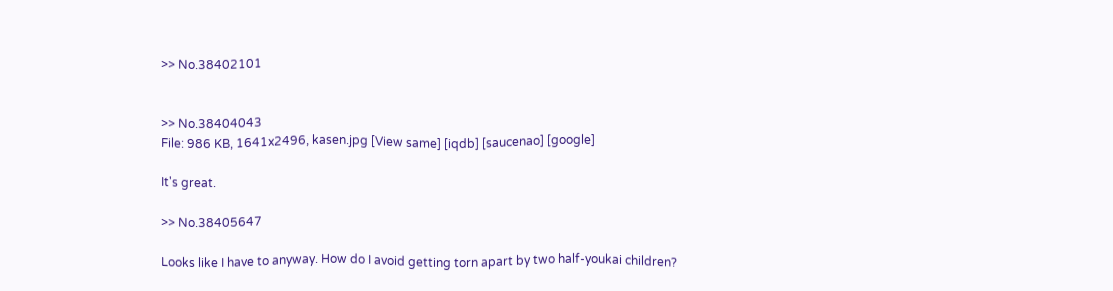>> No.38402101


>> No.38404043
File: 986 KB, 1641x2496, kasen.jpg [View same] [iqdb] [saucenao] [google]

It's great.

>> No.38405647

Looks like I have to anyway. How do I avoid getting torn apart by two half-youkai children?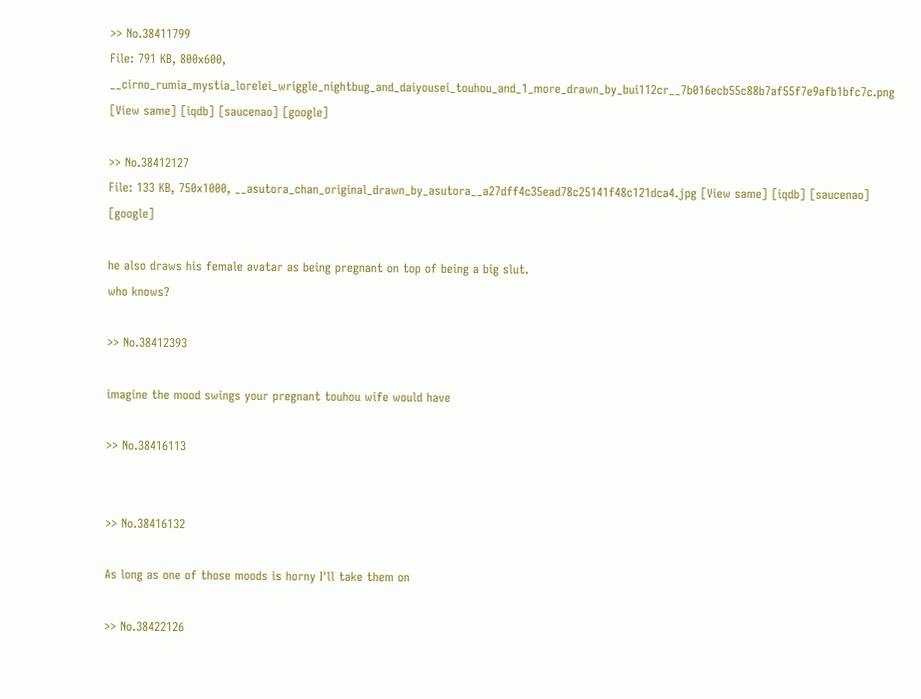>> No.38411799
File: 791 KB, 800x600, __cirno_rumia_mystia_lorelei_wriggle_nightbug_and_daiyousei_touhou_and_1_more_drawn_by_bui112cr__7b016ecb55c88b7af55f7e9afb1bfc7c.png [View same] [iqdb] [saucenao] [google]

>> No.38412127
File: 133 KB, 750x1000, __asutora_chan_original_drawn_by_asutora__a27dff4c35ead78c25141f48c121dca4.jpg [View same] [iqdb] [saucenao] [google]

he also draws his female avatar as being pregnant on top of being a big slut.
who knows?

>> No.38412393

imagine the mood swings your pregnant touhou wife would have

>> No.38416113


>> No.38416132

As long as one of those moods is horny I'll take them on

>> No.38422126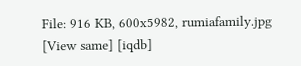File: 916 KB, 600x5982, rumiafamily.jpg [View same] [iqdb]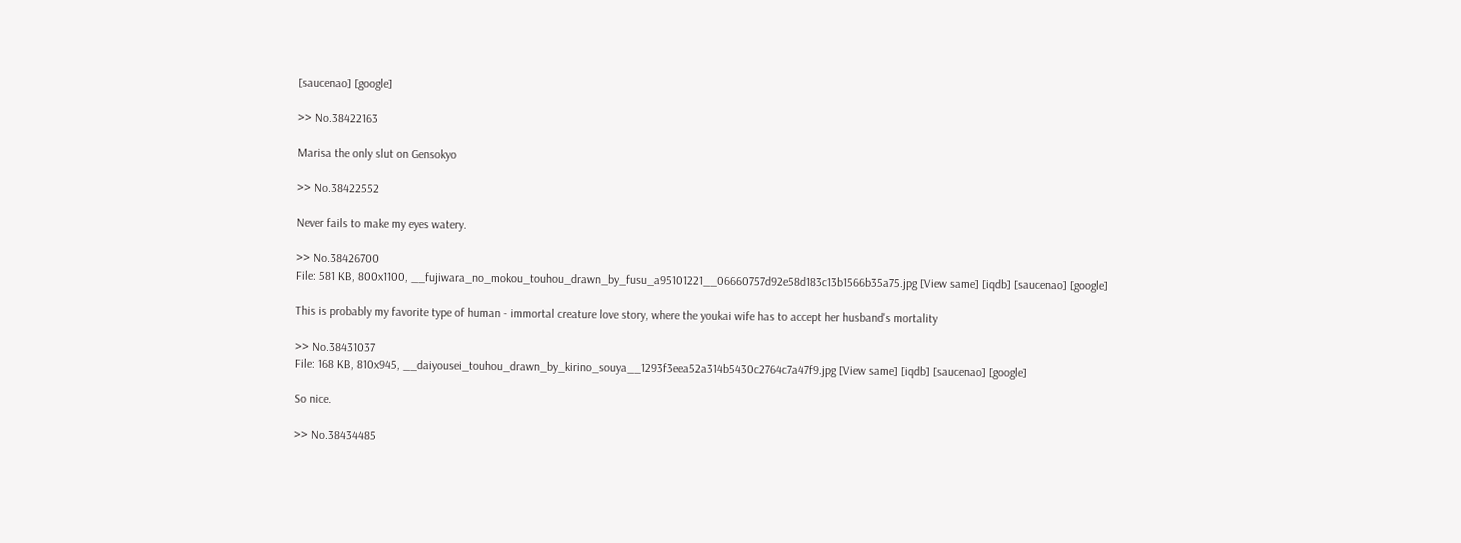[saucenao] [google]

>> No.38422163

Marisa the only slut on Gensokyo

>> No.38422552

Never fails to make my eyes watery.

>> No.38426700
File: 581 KB, 800x1100, __fujiwara_no_mokou_touhou_drawn_by_fusu_a95101221__06660757d92e58d183c13b1566b35a75.jpg [View same] [iqdb] [saucenao] [google]

This is probably my favorite type of human - immortal creature love story, where the youkai wife has to accept her husband's mortality

>> No.38431037
File: 168 KB, 810x945, __daiyousei_touhou_drawn_by_kirino_souya__1293f3eea52a314b5430c2764c7a47f9.jpg [View same] [iqdb] [saucenao] [google]

So nice.

>> No.38434485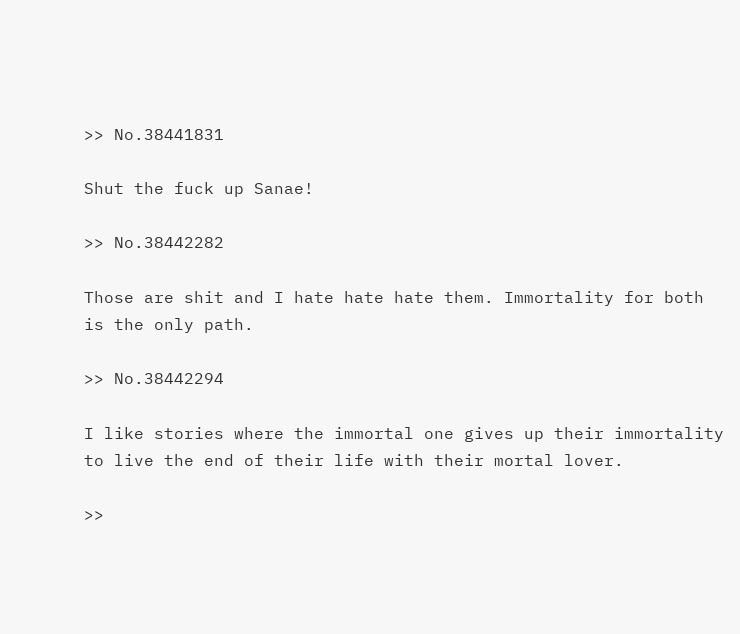>> No.38441831

Shut the fuck up Sanae!

>> No.38442282

Those are shit and I hate hate hate them. Immortality for both is the only path.

>> No.38442294

I like stories where the immortal one gives up their immortality to live the end of their life with their mortal lover.

>>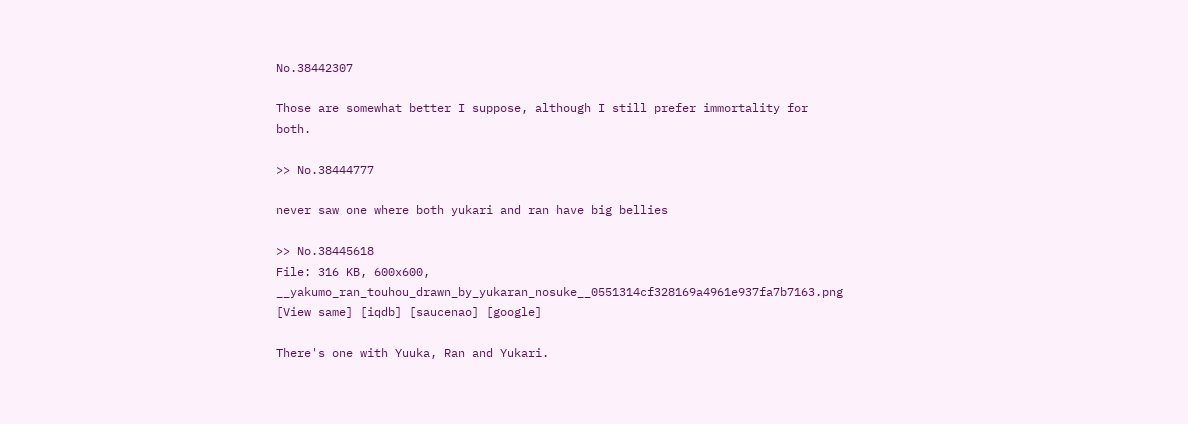No.38442307

Those are somewhat better I suppose, although I still prefer immortality for both.

>> No.38444777

never saw one where both yukari and ran have big bellies

>> No.38445618
File: 316 KB, 600x600, __yakumo_ran_touhou_drawn_by_yukaran_nosuke__0551314cf328169a4961e937fa7b7163.png [View same] [iqdb] [saucenao] [google]

There's one with Yuuka, Ran and Yukari.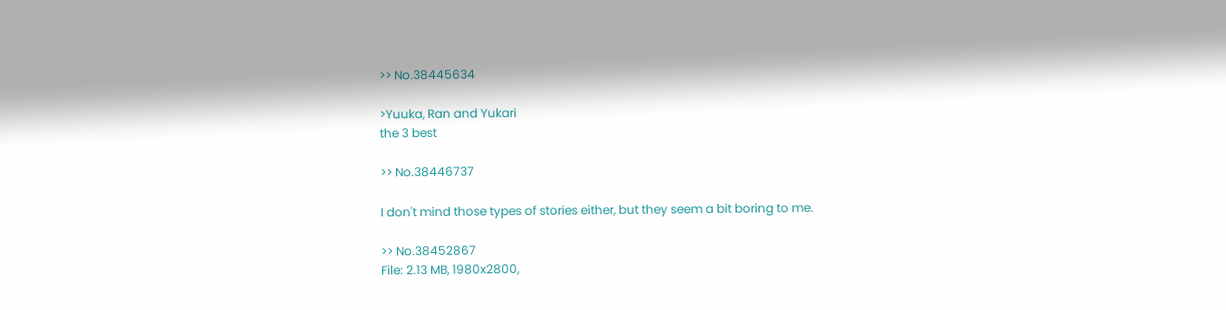>> No.38445634

>Yuuka, Ran and Yukari
the 3 best

>> No.38446737

I don't mind those types of stories either, but they seem a bit boring to me.

>> No.38452867
File: 2.13 MB, 1980x2800,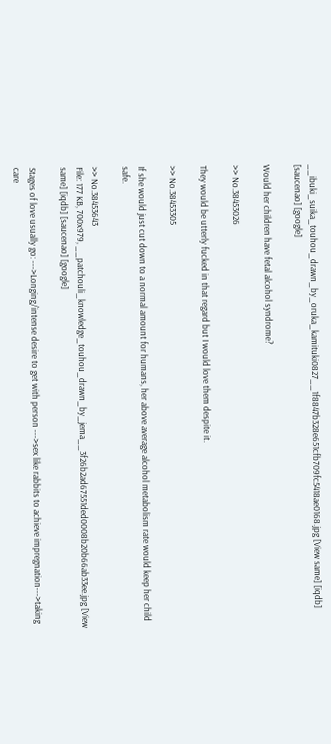__ibuki_suika_touhou_drawn_by_oruka_kamituki0827__1f8847b328e651cfb709fc5418ae0168.jpg [View same] [iqdb] [saucenao] [google]

Would her children have fetal alcohol syndrome?

>> No.38453026

They would be utterly fucked in that regard but I would love them despite it.

>> No.38453305

If she would just cut down to a normal amount for humans, her above average alcohol metabolism rate would keep her child safe.

>> No.38453643
File: 177 KB, 700x979, __patchouli_knowledge_touhou_drawn_by_jema__3f26b2ad67551ded0008b20b66ab33ee.jpg [View same] [iqdb] [saucenao] [google]

Stages of love usually go: --->Longing/intense desire to get with person --->sex like rabbits to achieve impregnation--->taking care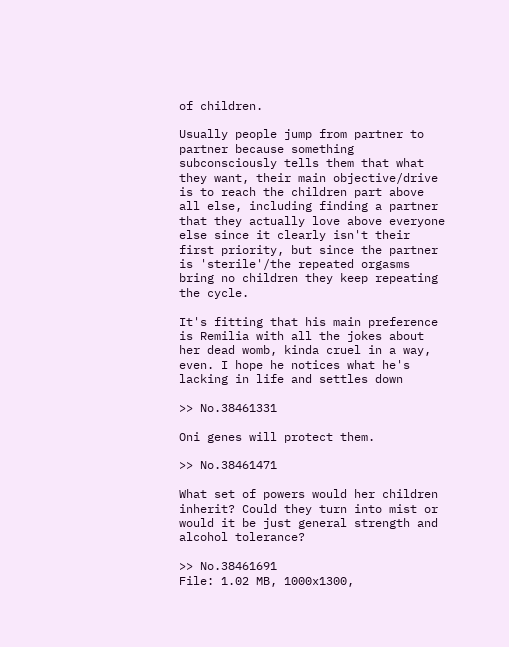of children.

Usually people jump from partner to partner because something subconsciously tells them that what they want, their main objective/drive is to reach the children part above all else, including finding a partner that they actually love above everyone else since it clearly isn't their first priority, but since the partner is 'sterile'/the repeated orgasms bring no children they keep repeating the cycle.

It's fitting that his main preference is Remilia with all the jokes about her dead womb, kinda cruel in a way, even. I hope he notices what he's lacking in life and settles down

>> No.38461331

Oni genes will protect them.

>> No.38461471

What set of powers would her children inherit? Could they turn into mist or would it be just general strength and alcohol tolerance?

>> No.38461691
File: 1.02 MB, 1000x1300,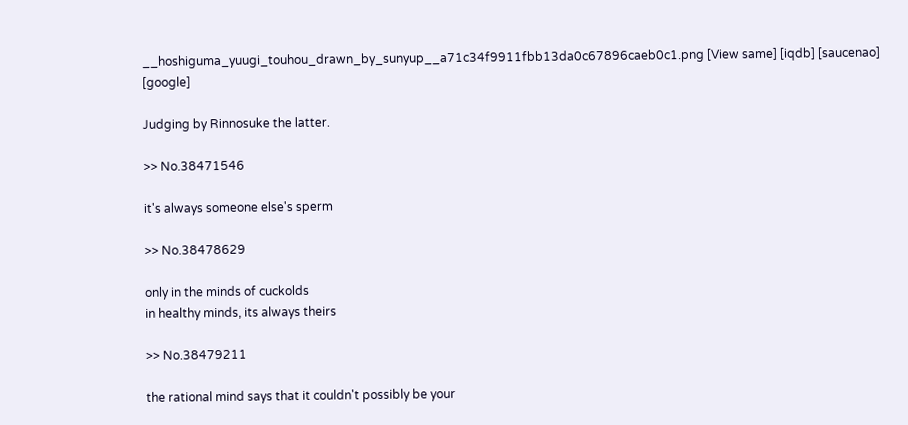__hoshiguma_yuugi_touhou_drawn_by_sunyup__a71c34f9911fbb13da0c67896caeb0c1.png [View same] [iqdb] [saucenao] [google]

Judging by Rinnosuke the latter.

>> No.38471546

it's always someone else's sperm

>> No.38478629

only in the minds of cuckolds
in healthy minds, its always theirs

>> No.38479211

the rational mind says that it couldn't possibly be your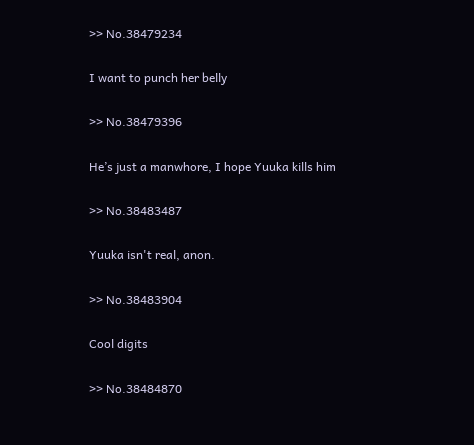>> No.38479234

I want to punch her belly

>> No.38479396

He’s just a manwhore, I hope Yuuka kills him

>> No.38483487

Yuuka isn't real, anon.

>> No.38483904

Cool digits

>> No.38484870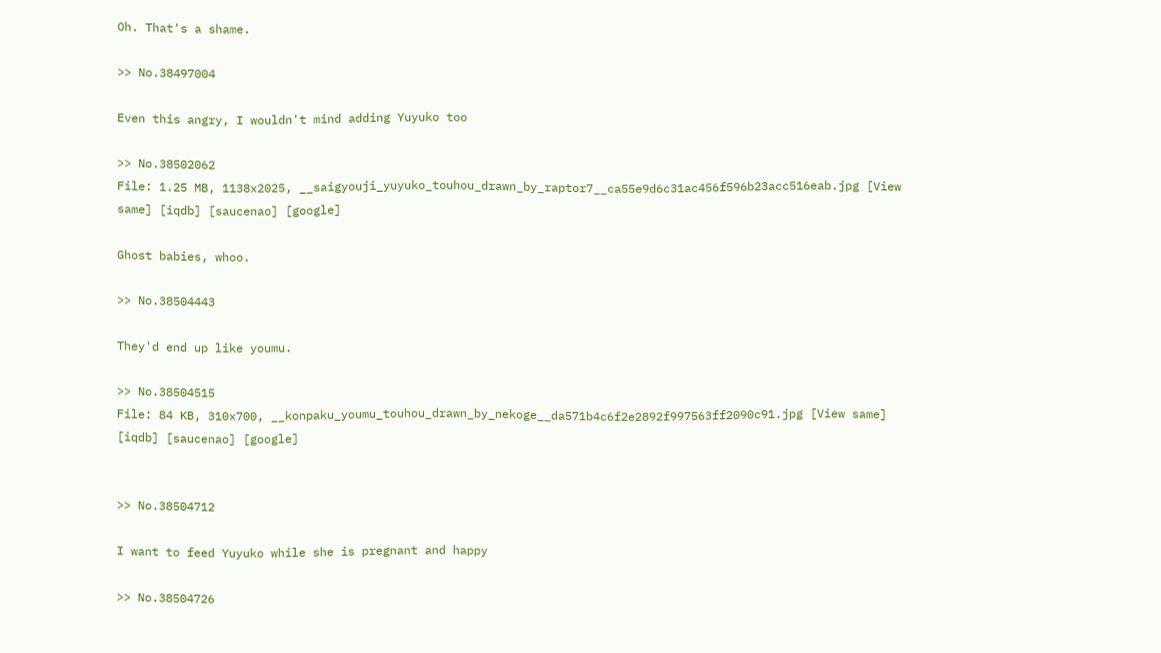Oh. That's a shame.

>> No.38497004

Even this angry, I wouldn't mind adding Yuyuko too

>> No.38502062
File: 1.25 MB, 1138x2025, __saigyouji_yuyuko_touhou_drawn_by_raptor7__ca55e9d6c31ac456f596b23acc516eab.jpg [View same] [iqdb] [saucenao] [google]

Ghost babies, whoo.

>> No.38504443

They'd end up like youmu.

>> No.38504515
File: 84 KB, 310x700, __konpaku_youmu_touhou_drawn_by_nekoge__da571b4c6f2e2892f997563ff2090c91.jpg [View same] [iqdb] [saucenao] [google]


>> No.38504712

I want to feed Yuyuko while she is pregnant and happy

>> No.38504726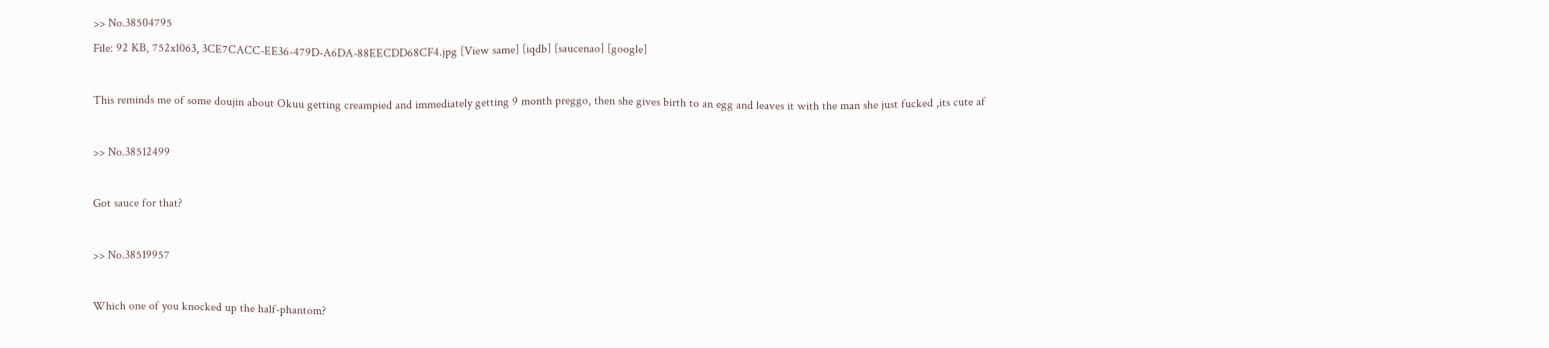>> No.38504795
File: 92 KB, 752x1063, 3CE7CACC-EE36-479D-A6DA-88EECDD68CF4.jpg [View same] [iqdb] [saucenao] [google]

This reminds me of some doujin about Okuu getting creampied and immediately getting 9 month preggo, then she gives birth to an egg and leaves it with the man she just fucked ,its cute af

>> No.38512499

Got sauce for that?

>> No.38519957

Which one of you knocked up the half-phantom?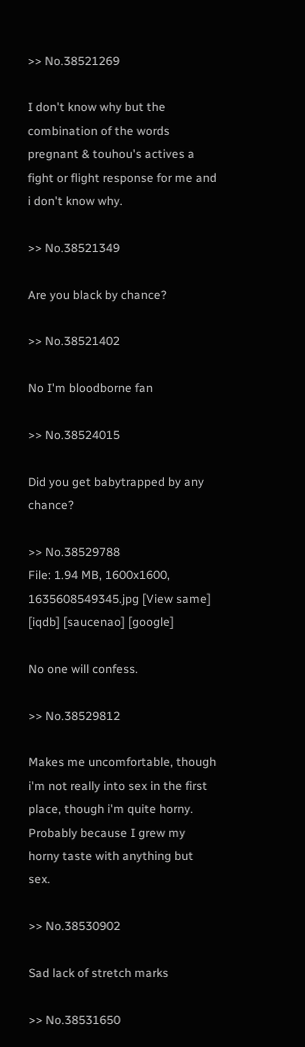>> No.38521269

I don't know why but the combination of the words pregnant & touhou's actives a fight or flight response for me and i don't know why.

>> No.38521349

Are you black by chance?

>> No.38521402

No I'm bloodborne fan

>> No.38524015

Did you get babytrapped by any chance?

>> No.38529788
File: 1.94 MB, 1600x1600, 1635608549345.jpg [View same] [iqdb] [saucenao] [google]

No one will confess.

>> No.38529812

Makes me uncomfortable, though i'm not really into sex in the first place, though i'm quite horny. Probably because I grew my horny taste with anything but sex.

>> No.38530902

Sad lack of stretch marks

>> No.38531650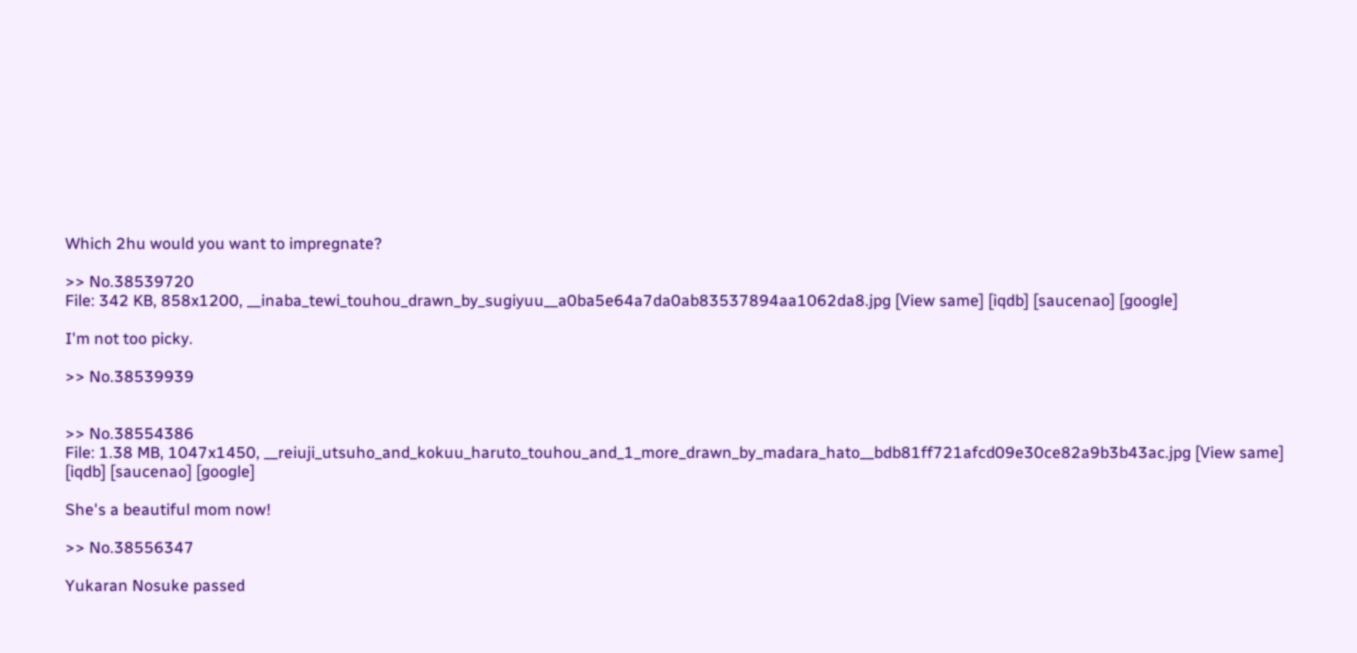Which 2hu would you want to impregnate?

>> No.38539720
File: 342 KB, 858x1200, __inaba_tewi_touhou_drawn_by_sugiyuu__a0ba5e64a7da0ab83537894aa1062da8.jpg [View same] [iqdb] [saucenao] [google]

I'm not too picky.

>> No.38539939


>> No.38554386
File: 1.38 MB, 1047x1450, __reiuji_utsuho_and_kokuu_haruto_touhou_and_1_more_drawn_by_madara_hato__bdb81ff721afcd09e30ce82a9b3b43ac.jpg [View same] [iqdb] [saucenao] [google]

She's a beautiful mom now!

>> No.38556347

Yukaran Nosuke passed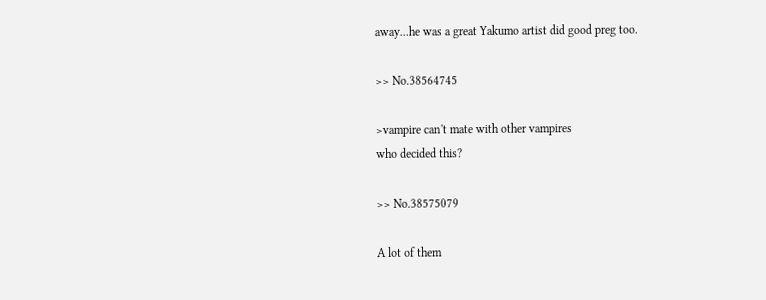away...he was a great Yakumo artist did good preg too.

>> No.38564745

>vampire can't mate with other vampires
who decided this?

>> No.38575079

A lot of them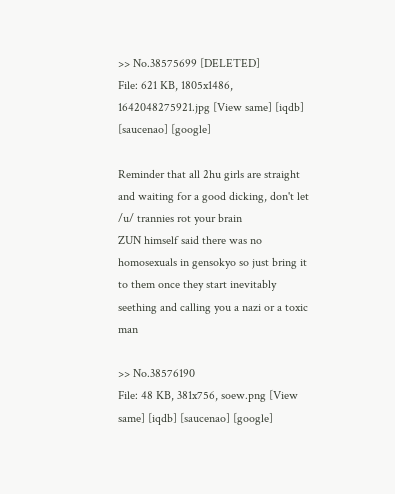>> No.38575699 [DELETED]
File: 621 KB, 1805x1486, 1642048275921.jpg [View same] [iqdb] [saucenao] [google]

Reminder that all 2hu girls are straight and waiting for a good dicking, don't let /u/ trannies rot your brain
ZUN himself said there was no homosexuals in gensokyo so just bring it to them once they start inevitably seething and calling you a nazi or a toxic man

>> No.38576190
File: 48 KB, 381x756, soew.png [View same] [iqdb] [saucenao] [google]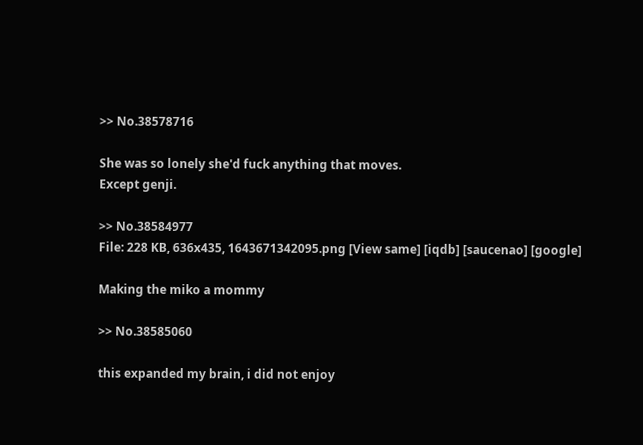>> No.38578716

She was so lonely she'd fuck anything that moves.
Except genji.

>> No.38584977
File: 228 KB, 636x435, 1643671342095.png [View same] [iqdb] [saucenao] [google]

Making the miko a mommy

>> No.38585060

this expanded my brain, i did not enjoy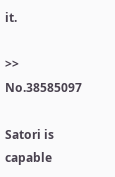it.

>> No.38585097

Satori is capable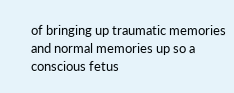of bringing up traumatic memories and normal memories up so a conscious fetus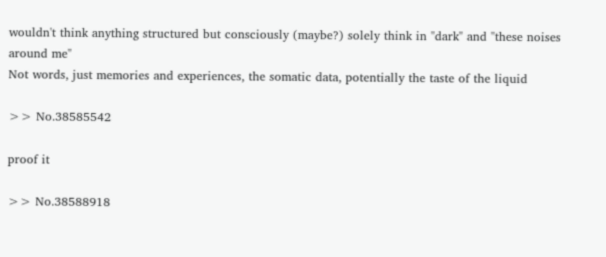wouldn't think anything structured but consciously (maybe?) solely think in "dark" and "these noises around me"
Not words, just memories and experiences, the somatic data, potentially the taste of the liquid

>> No.38585542

proof it

>> No.38588918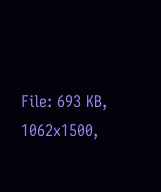File: 693 KB, 1062x1500,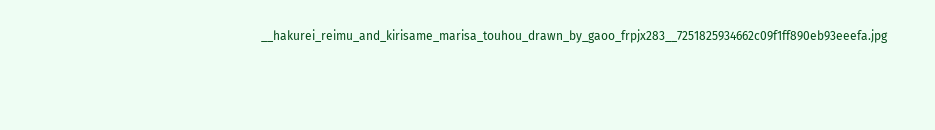__hakurei_reimu_and_kirisame_marisa_touhou_drawn_by_gaoo_frpjx283__7251825934662c09f1ff890eb93eeefa.jpg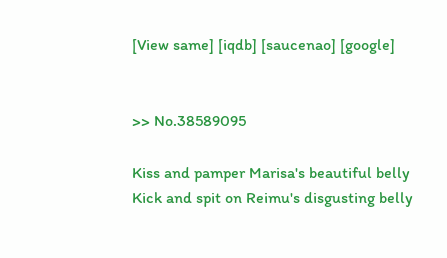[View same] [iqdb] [saucenao] [google]


>> No.38589095

Kiss and pamper Marisa's beautiful belly
Kick and spit on Reimu's disgusting belly